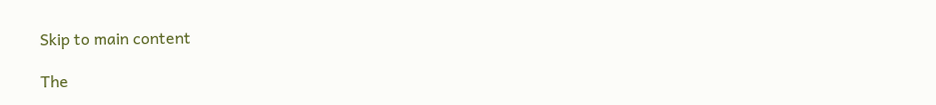Skip to main content

The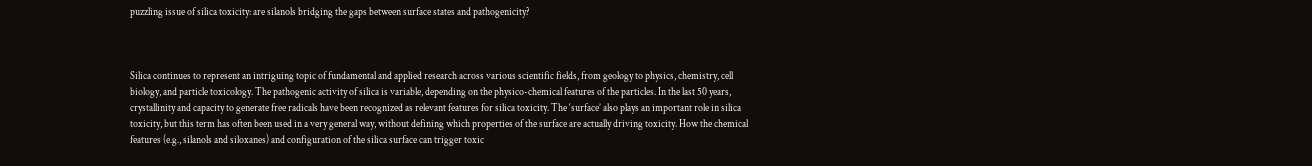puzzling issue of silica toxicity: are silanols bridging the gaps between surface states and pathogenicity?



Silica continues to represent an intriguing topic of fundamental and applied research across various scientific fields, from geology to physics, chemistry, cell biology, and particle toxicology. The pathogenic activity of silica is variable, depending on the physico-chemical features of the particles. In the last 50 years, crystallinity and capacity to generate free radicals have been recognized as relevant features for silica toxicity. The ‘surface’ also plays an important role in silica toxicity, but this term has often been used in a very general way, without defining which properties of the surface are actually driving toxicity. How the chemical features (e.g., silanols and siloxanes) and configuration of the silica surface can trigger toxic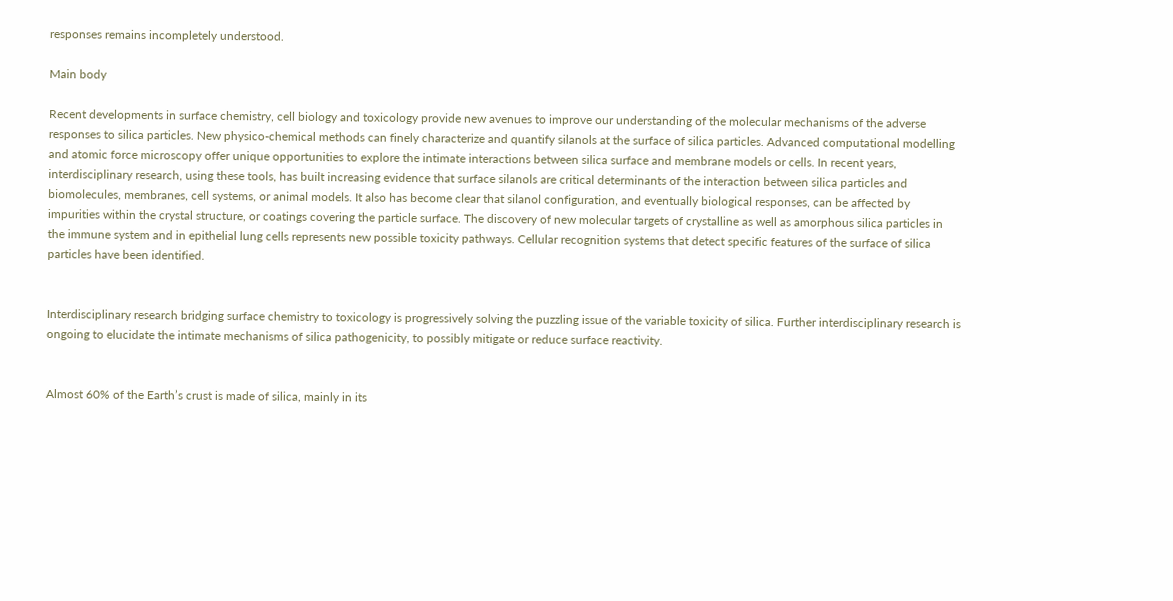responses remains incompletely understood.

Main body

Recent developments in surface chemistry, cell biology and toxicology provide new avenues to improve our understanding of the molecular mechanisms of the adverse responses to silica particles. New physico-chemical methods can finely characterize and quantify silanols at the surface of silica particles. Advanced computational modelling and atomic force microscopy offer unique opportunities to explore the intimate interactions between silica surface and membrane models or cells. In recent years, interdisciplinary research, using these tools, has built increasing evidence that surface silanols are critical determinants of the interaction between silica particles and biomolecules, membranes, cell systems, or animal models. It also has become clear that silanol configuration, and eventually biological responses, can be affected by impurities within the crystal structure, or coatings covering the particle surface. The discovery of new molecular targets of crystalline as well as amorphous silica particles in the immune system and in epithelial lung cells represents new possible toxicity pathways. Cellular recognition systems that detect specific features of the surface of silica particles have been identified.


Interdisciplinary research bridging surface chemistry to toxicology is progressively solving the puzzling issue of the variable toxicity of silica. Further interdisciplinary research is ongoing to elucidate the intimate mechanisms of silica pathogenicity, to possibly mitigate or reduce surface reactivity.


Almost 60% of the Earth’s crust is made of silica, mainly in its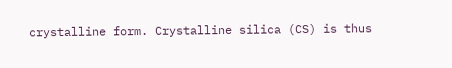crystalline form. Crystalline silica (CS) is thus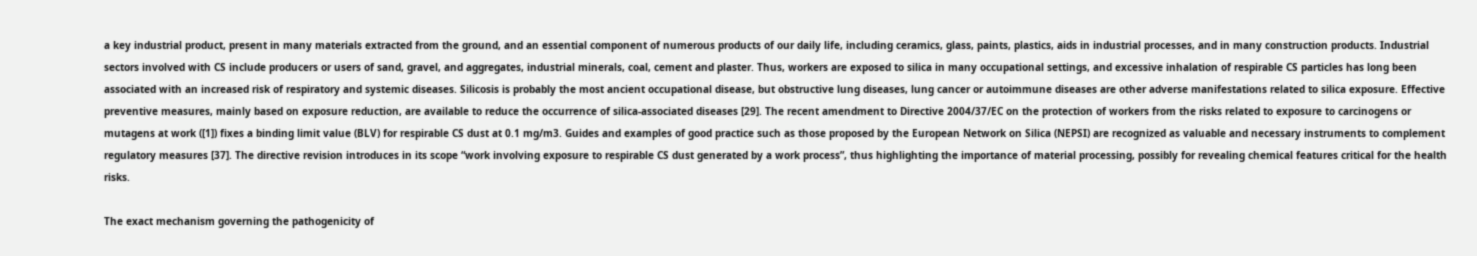a key industrial product, present in many materials extracted from the ground, and an essential component of numerous products of our daily life, including ceramics, glass, paints, plastics, aids in industrial processes, and in many construction products. Industrial sectors involved with CS include producers or users of sand, gravel, and aggregates, industrial minerals, coal, cement and plaster. Thus, workers are exposed to silica in many occupational settings, and excessive inhalation of respirable CS particles has long been associated with an increased risk of respiratory and systemic diseases. Silicosis is probably the most ancient occupational disease, but obstructive lung diseases, lung cancer or autoimmune diseases are other adverse manifestations related to silica exposure. Effective preventive measures, mainly based on exposure reduction, are available to reduce the occurrence of silica-associated diseases [29]. The recent amendment to Directive 2004/37/EC on the protection of workers from the risks related to exposure to carcinogens or mutagens at work ([1]) fixes a binding limit value (BLV) for respirable CS dust at 0.1 mg/m3. Guides and examples of good practice such as those proposed by the European Network on Silica (NEPSI) are recognized as valuable and necessary instruments to complement regulatory measures [37]. The directive revision introduces in its scope “work involving exposure to respirable CS dust generated by a work process”, thus highlighting the importance of material processing, possibly for revealing chemical features critical for the health risks.

The exact mechanism governing the pathogenicity of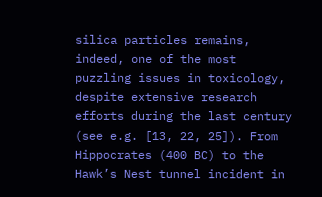silica particles remains, indeed, one of the most puzzling issues in toxicology, despite extensive research efforts during the last century (see e.g. [13, 22, 25]). From Hippocrates (400 BC) to the Hawk’s Nest tunnel incident in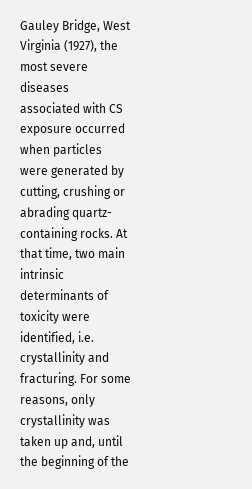Gauley Bridge, West Virginia (1927), the most severe diseases associated with CS exposure occurred when particles were generated by cutting, crushing or abrading quartz-containing rocks. At that time, two main intrinsic determinants of toxicity were identified, i.e. crystallinity and fracturing. For some reasons, only crystallinity was taken up and, until the beginning of the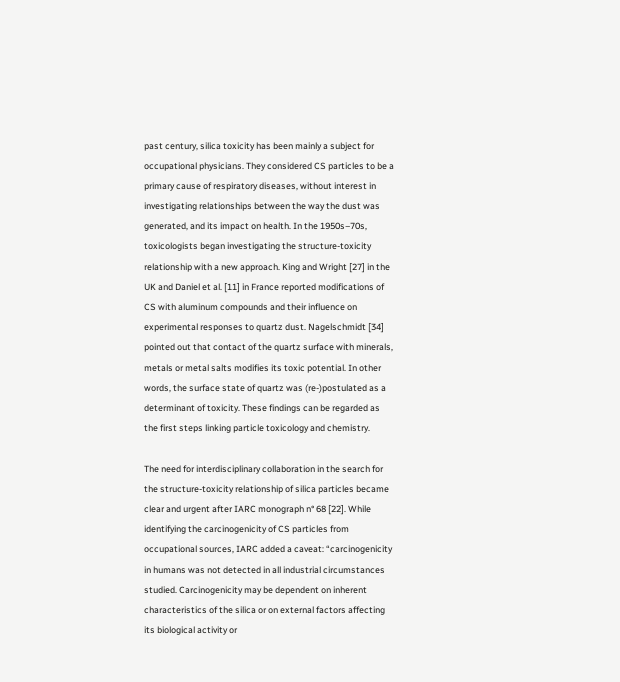past century, silica toxicity has been mainly a subject for occupational physicians. They considered CS particles to be a primary cause of respiratory diseases, without interest in investigating relationships between the way the dust was generated, and its impact on health. In the 1950s–70s, toxicologists began investigating the structure-toxicity relationship with a new approach. King and Wright [27] in the UK and Daniel et al. [11] in France reported modifications of CS with aluminum compounds and their influence on experimental responses to quartz dust. Nagelschmidt [34] pointed out that contact of the quartz surface with minerals, metals or metal salts modifies its toxic potential. In other words, the surface state of quartz was (re-)postulated as a determinant of toxicity. These findings can be regarded as the first steps linking particle toxicology and chemistry.

The need for interdisciplinary collaboration in the search for the structure-toxicity relationship of silica particles became clear and urgent after IARC monograph n° 68 [22]. While identifying the carcinogenicity of CS particles from occupational sources, IARC added a caveat: “carcinogenicity in humans was not detected in all industrial circumstances studied. Carcinogenicity may be dependent on inherent characteristics of the silica or on external factors affecting its biological activity or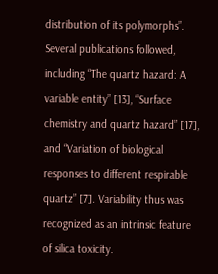distribution of its polymorphs”. Several publications followed, including “The quartz hazard: A variable entity” [13], “Surface chemistry and quartz hazard” [17], and “Variation of biological responses to different respirable quartz” [7]. Variability thus was recognized as an intrinsic feature of silica toxicity.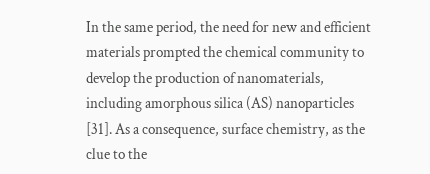In the same period, the need for new and efficient materials prompted the chemical community to develop the production of nanomaterials, including amorphous silica (AS) nanoparticles [31]. As a consequence, surface chemistry, as the clue to the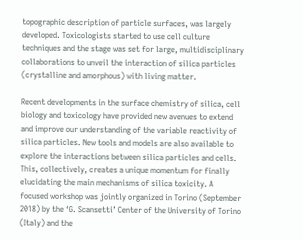topographic description of particle surfaces, was largely developed. Toxicologists started to use cell culture techniques and the stage was set for large, multidisciplinary collaborations to unveil the interaction of silica particles (crystalline and amorphous) with living matter.

Recent developments in the surface chemistry of silica, cell biology and toxicology have provided new avenues to extend and improve our understanding of the variable reactivity of silica particles. New tools and models are also available to explore the interactions between silica particles and cells. This, collectively, creates a unique momentum for finally elucidating the main mechanisms of silica toxicity. A focused workshop was jointly organized in Torino (September 2018) by the ‘G. Scansetti’ Center of the University of Torino (Italy) and the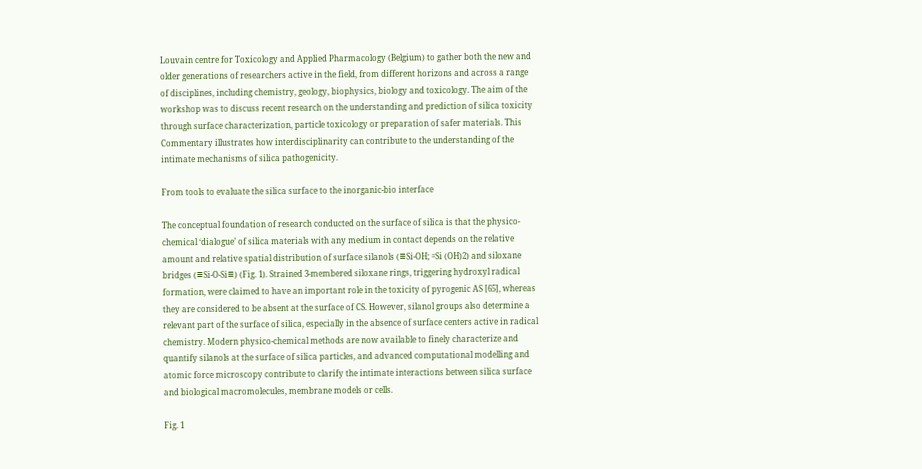Louvain centre for Toxicology and Applied Pharmacology (Belgium) to gather both the new and older generations of researchers active in the field, from different horizons and across a range of disciplines, including chemistry, geology, biophysics, biology and toxicology. The aim of the workshop was to discuss recent research on the understanding and prediction of silica toxicity through surface characterization, particle toxicology or preparation of safer materials. This Commentary illustrates how interdisciplinarity can contribute to the understanding of the intimate mechanisms of silica pathogenicity.

From tools to evaluate the silica surface to the inorganic-bio interface

The conceptual foundation of research conducted on the surface of silica is that the physico-chemical ‘dialogue’ of silica materials with any medium in contact depends on the relative amount and relative spatial distribution of surface silanols (≡Si-OH; =Si (OH)2) and siloxane bridges (≡Si-O-Si≡) (Fig. 1). Strained 3-membered siloxane rings, triggering hydroxyl radical formation, were claimed to have an important role in the toxicity of pyrogenic AS [65], whereas they are considered to be absent at the surface of CS. However, silanol groups also determine a relevant part of the surface of silica, especially in the absence of surface centers active in radical chemistry. Modern physico-chemical methods are now available to finely characterize and quantify silanols at the surface of silica particles, and advanced computational modelling and atomic force microscopy contribute to clarify the intimate interactions between silica surface and biological macromolecules, membrane models or cells.

Fig. 1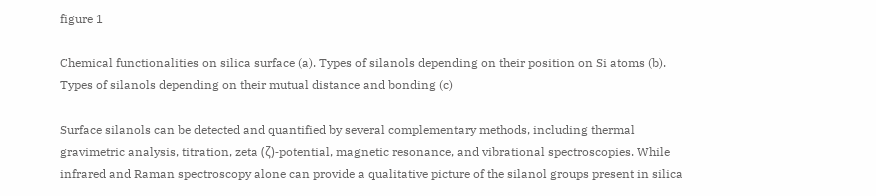figure 1

Chemical functionalities on silica surface (a). Types of silanols depending on their position on Si atoms (b). Types of silanols depending on their mutual distance and bonding (c)

Surface silanols can be detected and quantified by several complementary methods, including thermal gravimetric analysis, titration, zeta (ζ)-potential, magnetic resonance, and vibrational spectroscopies. While infrared and Raman spectroscopy alone can provide a qualitative picture of the silanol groups present in silica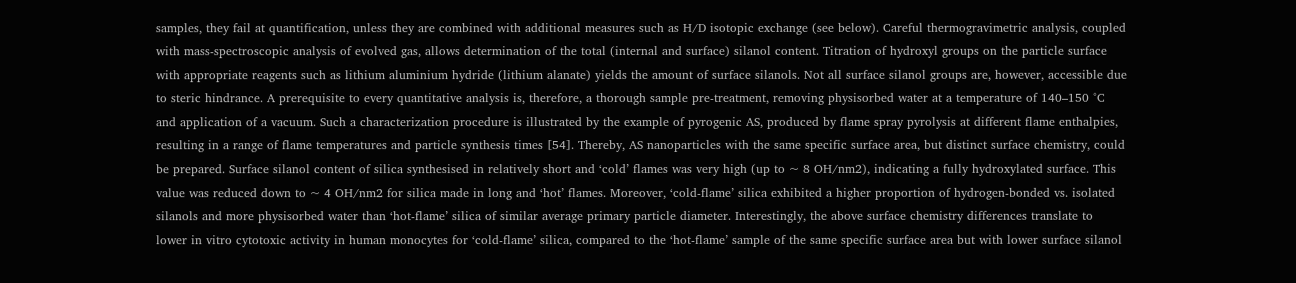samples, they fail at quantification, unless they are combined with additional measures such as H/D isotopic exchange (see below). Careful thermogravimetric analysis, coupled with mass-spectroscopic analysis of evolved gas, allows determination of the total (internal and surface) silanol content. Titration of hydroxyl groups on the particle surface with appropriate reagents such as lithium aluminium hydride (lithium alanate) yields the amount of surface silanols. Not all surface silanol groups are, however, accessible due to steric hindrance. A prerequisite to every quantitative analysis is, therefore, a thorough sample pre-treatment, removing physisorbed water at a temperature of 140–150 °C and application of a vacuum. Such a characterization procedure is illustrated by the example of pyrogenic AS, produced by flame spray pyrolysis at different flame enthalpies, resulting in a range of flame temperatures and particle synthesis times [54]. Thereby, AS nanoparticles with the same specific surface area, but distinct surface chemistry, could be prepared. Surface silanol content of silica synthesised in relatively short and ‘cold’ flames was very high (up to ~ 8 OH/nm2), indicating a fully hydroxylated surface. This value was reduced down to ~ 4 OH/nm2 for silica made in long and ‘hot’ flames. Moreover, ‘cold-flame’ silica exhibited a higher proportion of hydrogen-bonded vs. isolated silanols and more physisorbed water than ‘hot-flame’ silica of similar average primary particle diameter. Interestingly, the above surface chemistry differences translate to lower in vitro cytotoxic activity in human monocytes for ‘cold-flame’ silica, compared to the ‘hot-flame’ sample of the same specific surface area but with lower surface silanol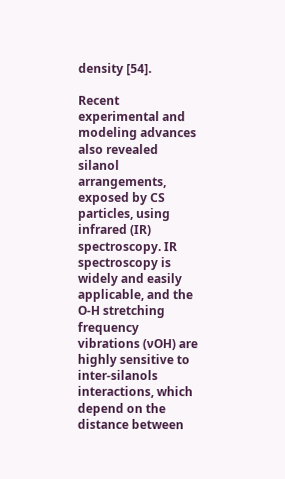density [54].

Recent experimental and modeling advances also revealed silanol arrangements, exposed by CS particles, using infrared (IR) spectroscopy. IR spectroscopy is widely and easily applicable, and the O-H stretching frequency vibrations (νOH) are highly sensitive to inter-silanols interactions, which depend on the distance between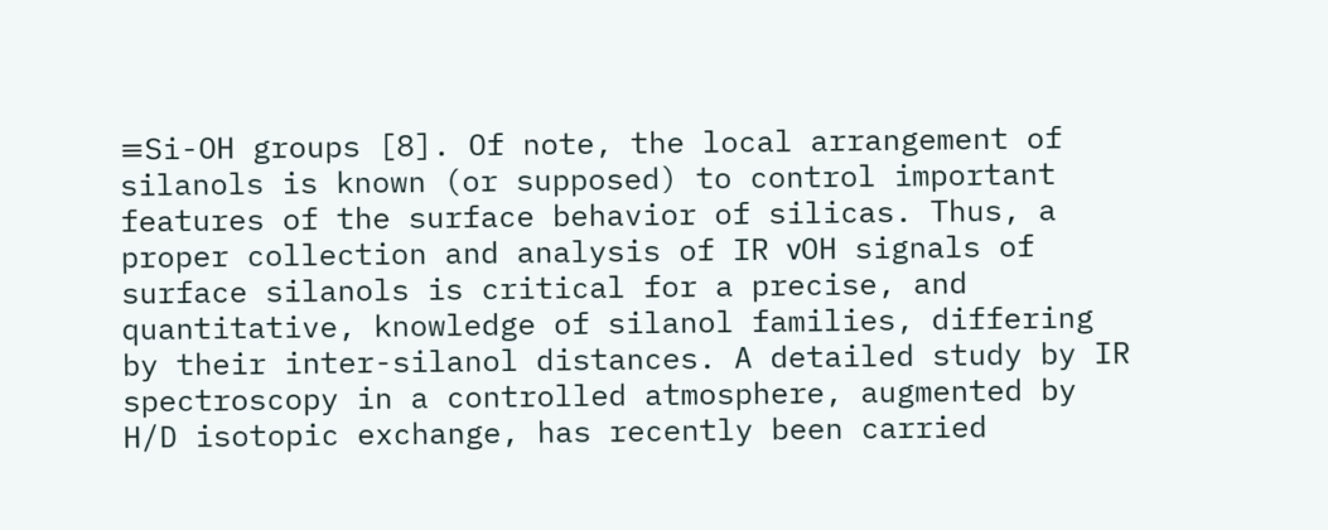≡Si-OH groups [8]. Of note, the local arrangement of silanols is known (or supposed) to control important features of the surface behavior of silicas. Thus, a proper collection and analysis of IR νOH signals of surface silanols is critical for a precise, and quantitative, knowledge of silanol families, differing by their inter-silanol distances. A detailed study by IR spectroscopy in a controlled atmosphere, augmented by H/D isotopic exchange, has recently been carried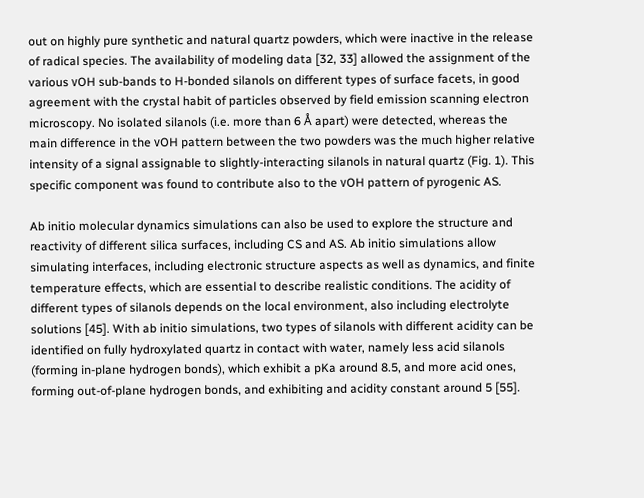out on highly pure synthetic and natural quartz powders, which were inactive in the release of radical species. The availability of modeling data [32, 33] allowed the assignment of the various νOH sub-bands to H-bonded silanols on different types of surface facets, in good agreement with the crystal habit of particles observed by field emission scanning electron microscopy. No isolated silanols (i.e. more than 6 Å apart) were detected, whereas the main difference in the νOH pattern between the two powders was the much higher relative intensity of a signal assignable to slightly-interacting silanols in natural quartz (Fig. 1). This specific component was found to contribute also to the νOH pattern of pyrogenic AS.

Ab initio molecular dynamics simulations can also be used to explore the structure and reactivity of different silica surfaces, including CS and AS. Ab initio simulations allow simulating interfaces, including electronic structure aspects as well as dynamics, and finite temperature effects, which are essential to describe realistic conditions. The acidity of different types of silanols depends on the local environment, also including electrolyte solutions [45]. With ab initio simulations, two types of silanols with different acidity can be identified on fully hydroxylated quartz in contact with water, namely less acid silanols (forming in-plane hydrogen bonds), which exhibit a pKa around 8.5, and more acid ones, forming out-of-plane hydrogen bonds, and exhibiting and acidity constant around 5 [55].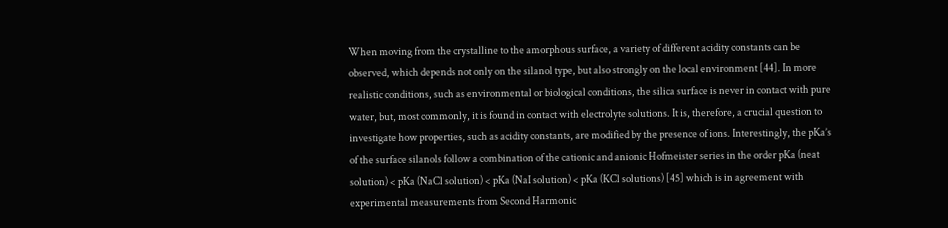When moving from the crystalline to the amorphous surface, a variety of different acidity constants can be observed, which depends not only on the silanol type, but also strongly on the local environment [44]. In more realistic conditions, such as environmental or biological conditions, the silica surface is never in contact with pure water, but, most commonly, it is found in contact with electrolyte solutions. It is, therefore, a crucial question to investigate how properties, such as acidity constants, are modified by the presence of ions. Interestingly, the pKa’s of the surface silanols follow a combination of the cationic and anionic Hofmeister series in the order pKa (neat solution) < pKa (NaCl solution) < pKa (NaI solution) < pKa (KCl solutions) [45] which is in agreement with experimental measurements from Second Harmonic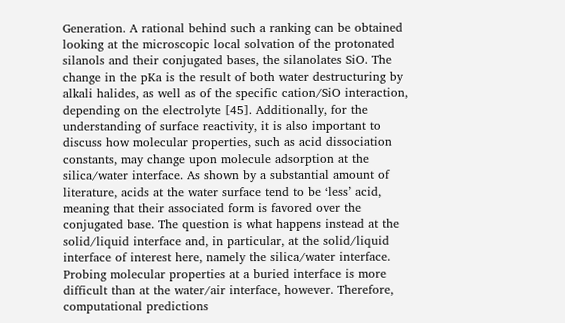Generation. A rational behind such a ranking can be obtained looking at the microscopic local solvation of the protonated silanols and their conjugated bases, the silanolates SiO. The change in the pKa is the result of both water destructuring by alkali halides, as well as of the specific cation/SiO interaction, depending on the electrolyte [45]. Additionally, for the understanding of surface reactivity, it is also important to discuss how molecular properties, such as acid dissociation constants, may change upon molecule adsorption at the silica/water interface. As shown by a substantial amount of literature, acids at the water surface tend to be ‘less’ acid, meaning that their associated form is favored over the conjugated base. The question is what happens instead at the solid/liquid interface and, in particular, at the solid/liquid interface of interest here, namely the silica/water interface. Probing molecular properties at a buried interface is more difficult than at the water/air interface, however. Therefore, computational predictions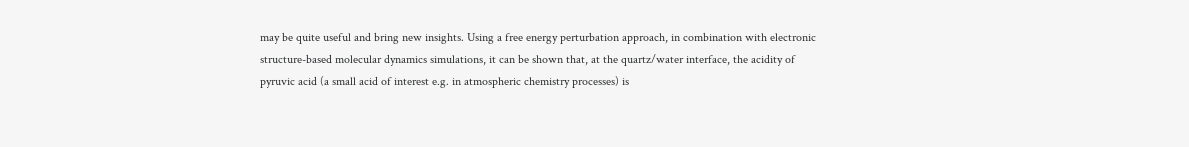may be quite useful and bring new insights. Using a free energy perturbation approach, in combination with electronic structure-based molecular dynamics simulations, it can be shown that, at the quartz/water interface, the acidity of pyruvic acid (a small acid of interest e.g. in atmospheric chemistry processes) is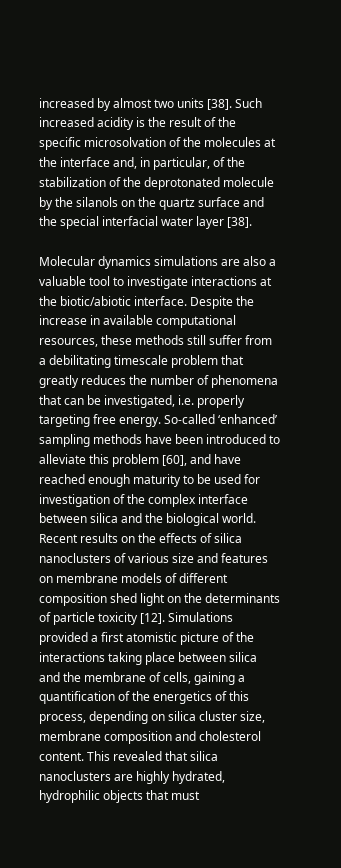increased by almost two units [38]. Such increased acidity is the result of the specific microsolvation of the molecules at the interface and, in particular, of the stabilization of the deprotonated molecule by the silanols on the quartz surface and the special interfacial water layer [38].

Molecular dynamics simulations are also a valuable tool to investigate interactions at the biotic/abiotic interface. Despite the increase in available computational resources, these methods still suffer from a debilitating timescale problem that greatly reduces the number of phenomena that can be investigated, i.e. properly targeting free energy. So-called ‘enhanced’ sampling methods have been introduced to alleviate this problem [60], and have reached enough maturity to be used for investigation of the complex interface between silica and the biological world. Recent results on the effects of silica nanoclusters of various size and features on membrane models of different composition shed light on the determinants of particle toxicity [12]. Simulations provided a first atomistic picture of the interactions taking place between silica and the membrane of cells, gaining a quantification of the energetics of this process, depending on silica cluster size, membrane composition and cholesterol content. This revealed that silica nanoclusters are highly hydrated, hydrophilic objects that must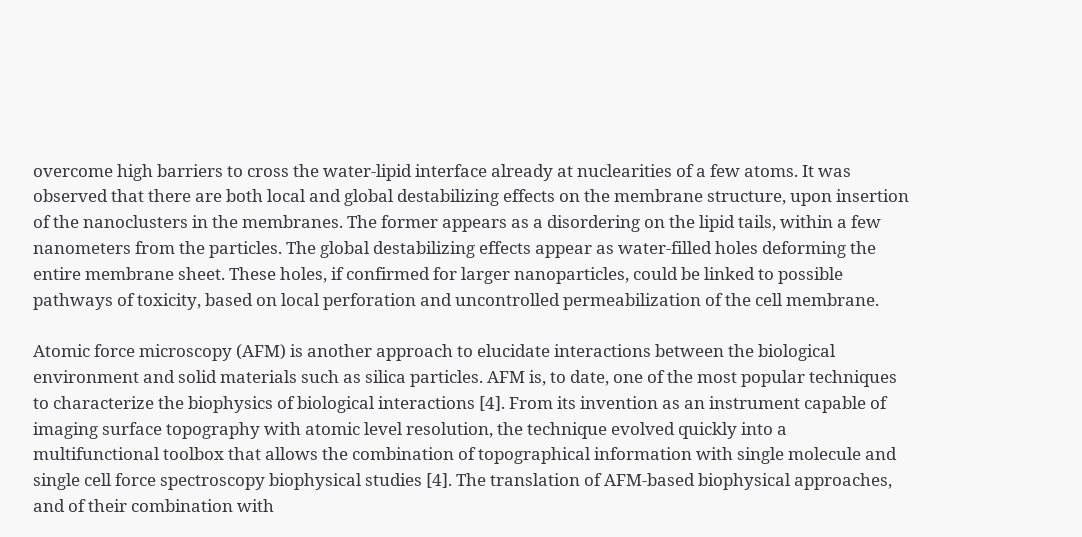overcome high barriers to cross the water-lipid interface already at nuclearities of a few atoms. It was observed that there are both local and global destabilizing effects on the membrane structure, upon insertion of the nanoclusters in the membranes. The former appears as a disordering on the lipid tails, within a few nanometers from the particles. The global destabilizing effects appear as water-filled holes deforming the entire membrane sheet. These holes, if confirmed for larger nanoparticles, could be linked to possible pathways of toxicity, based on local perforation and uncontrolled permeabilization of the cell membrane.

Atomic force microscopy (AFM) is another approach to elucidate interactions between the biological environment and solid materials such as silica particles. AFM is, to date, one of the most popular techniques to characterize the biophysics of biological interactions [4]. From its invention as an instrument capable of imaging surface topography with atomic level resolution, the technique evolved quickly into a multifunctional toolbox that allows the combination of topographical information with single molecule and single cell force spectroscopy biophysical studies [4]. The translation of AFM-based biophysical approaches, and of their combination with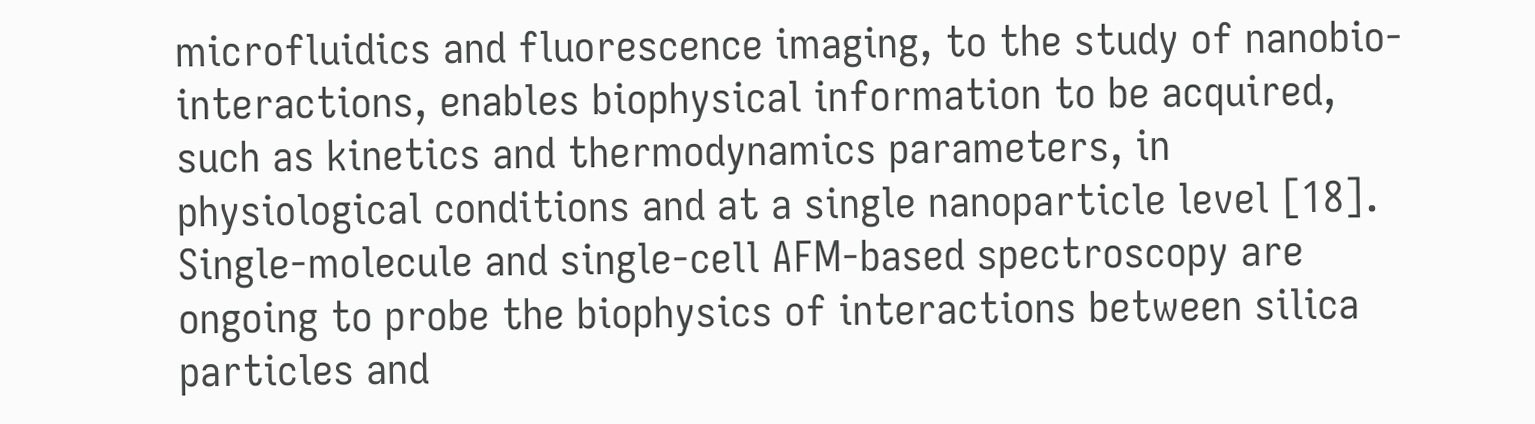microfluidics and fluorescence imaging, to the study of nanobio-interactions, enables biophysical information to be acquired, such as kinetics and thermodynamics parameters, in physiological conditions and at a single nanoparticle level [18]. Single-molecule and single-cell AFM-based spectroscopy are ongoing to probe the biophysics of interactions between silica particles and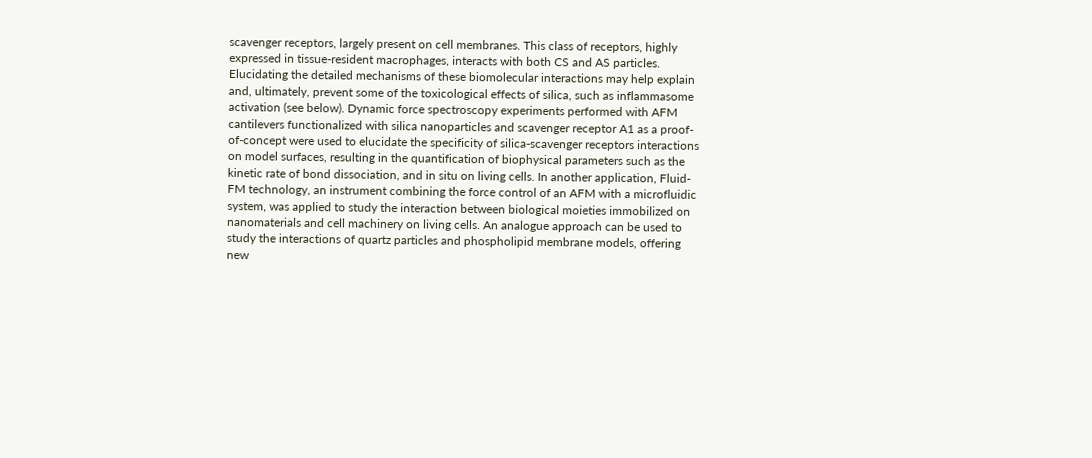scavenger receptors, largely present on cell membranes. This class of receptors, highly expressed in tissue-resident macrophages, interacts with both CS and AS particles. Elucidating the detailed mechanisms of these biomolecular interactions may help explain and, ultimately, prevent some of the toxicological effects of silica, such as inflammasome activation (see below). Dynamic force spectroscopy experiments performed with AFM cantilevers functionalized with silica nanoparticles and scavenger receptor A1 as a proof-of-concept were used to elucidate the specificity of silica-scavenger receptors interactions on model surfaces, resulting in the quantification of biophysical parameters such as the kinetic rate of bond dissociation, and in situ on living cells. In another application, Fluid-FM technology, an instrument combining the force control of an AFM with a microfluidic system, was applied to study the interaction between biological moieties immobilized on nanomaterials and cell machinery on living cells. An analogue approach can be used to study the interactions of quartz particles and phospholipid membrane models, offering new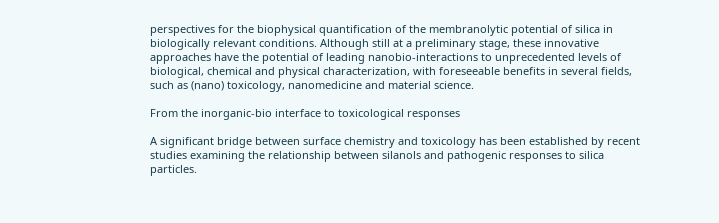perspectives for the biophysical quantification of the membranolytic potential of silica in biologically relevant conditions. Although still at a preliminary stage, these innovative approaches have the potential of leading nanobio-interactions to unprecedented levels of biological, chemical and physical characterization, with foreseeable benefits in several fields, such as (nano) toxicology, nanomedicine and material science.

From the inorganic-bio interface to toxicological responses

A significant bridge between surface chemistry and toxicology has been established by recent studies examining the relationship between silanols and pathogenic responses to silica particles.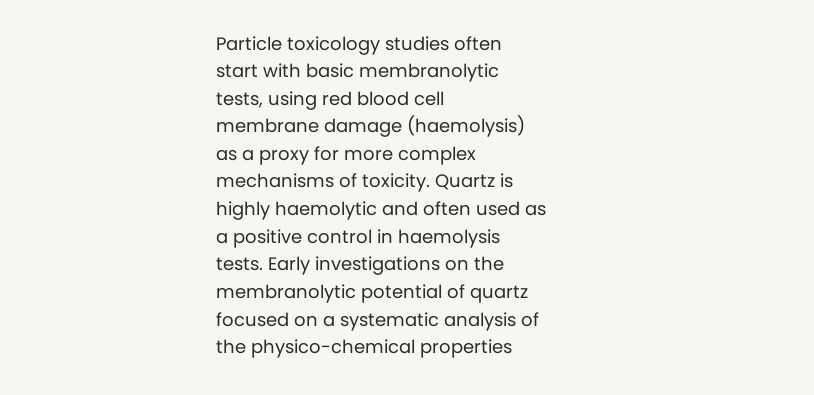Particle toxicology studies often start with basic membranolytic tests, using red blood cell membrane damage (haemolysis) as a proxy for more complex mechanisms of toxicity. Quartz is highly haemolytic and often used as a positive control in haemolysis tests. Early investigations on the membranolytic potential of quartz focused on a systematic analysis of the physico-chemical properties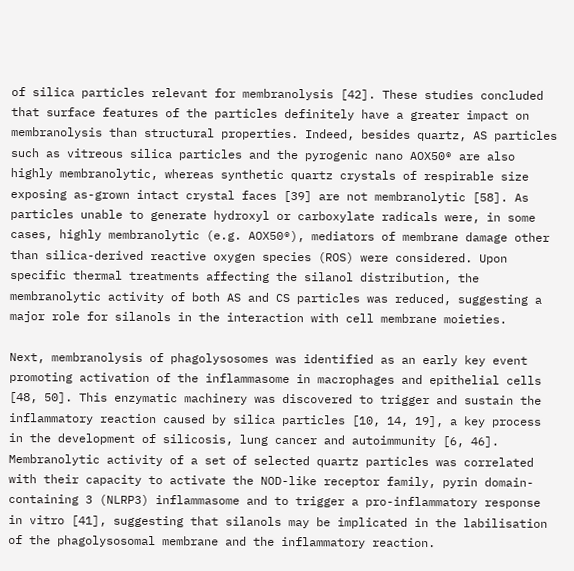of silica particles relevant for membranolysis [42]. These studies concluded that surface features of the particles definitely have a greater impact on membranolysis than structural properties. Indeed, besides quartz, AS particles such as vitreous silica particles and the pyrogenic nano AOX50® are also highly membranolytic, whereas synthetic quartz crystals of respirable size exposing as-grown intact crystal faces [39] are not membranolytic [58]. As particles unable to generate hydroxyl or carboxylate radicals were, in some cases, highly membranolytic (e.g. AOX50®), mediators of membrane damage other than silica-derived reactive oxygen species (ROS) were considered. Upon specific thermal treatments affecting the silanol distribution, the membranolytic activity of both AS and CS particles was reduced, suggesting a major role for silanols in the interaction with cell membrane moieties.

Next, membranolysis of phagolysosomes was identified as an early key event promoting activation of the inflammasome in macrophages and epithelial cells [48, 50]. This enzymatic machinery was discovered to trigger and sustain the inflammatory reaction caused by silica particles [10, 14, 19], a key process in the development of silicosis, lung cancer and autoimmunity [6, 46]. Membranolytic activity of a set of selected quartz particles was correlated with their capacity to activate the NOD-like receptor family, pyrin domain-containing 3 (NLRP3) inflammasome and to trigger a pro-inflammatory response in vitro [41], suggesting that silanols may be implicated in the labilisation of the phagolysosomal membrane and the inflammatory reaction.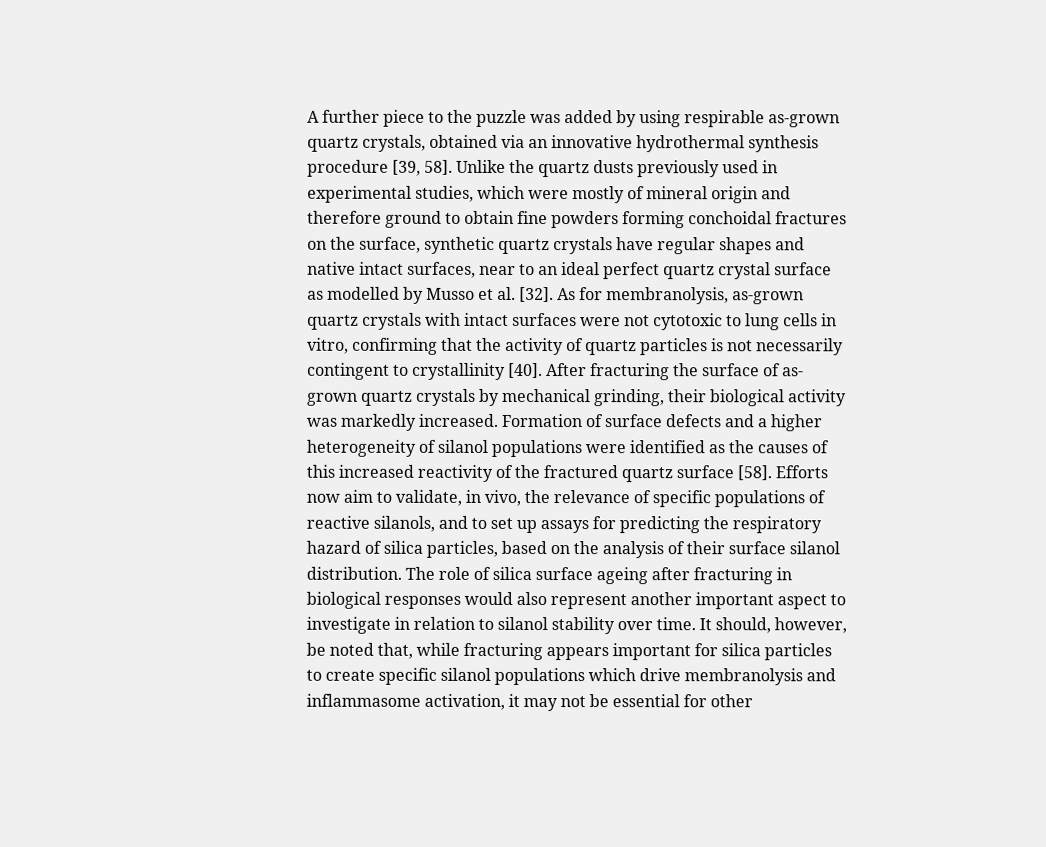A further piece to the puzzle was added by using respirable as-grown quartz crystals, obtained via an innovative hydrothermal synthesis procedure [39, 58]. Unlike the quartz dusts previously used in experimental studies, which were mostly of mineral origin and therefore ground to obtain fine powders forming conchoidal fractures on the surface, synthetic quartz crystals have regular shapes and native intact surfaces, near to an ideal perfect quartz crystal surface as modelled by Musso et al. [32]. As for membranolysis, as-grown quartz crystals with intact surfaces were not cytotoxic to lung cells in vitro, confirming that the activity of quartz particles is not necessarily contingent to crystallinity [40]. After fracturing the surface of as-grown quartz crystals by mechanical grinding, their biological activity was markedly increased. Formation of surface defects and a higher heterogeneity of silanol populations were identified as the causes of this increased reactivity of the fractured quartz surface [58]. Efforts now aim to validate, in vivo, the relevance of specific populations of reactive silanols, and to set up assays for predicting the respiratory hazard of silica particles, based on the analysis of their surface silanol distribution. The role of silica surface ageing after fracturing in biological responses would also represent another important aspect to investigate in relation to silanol stability over time. It should, however, be noted that, while fracturing appears important for silica particles to create specific silanol populations which drive membranolysis and inflammasome activation, it may not be essential for other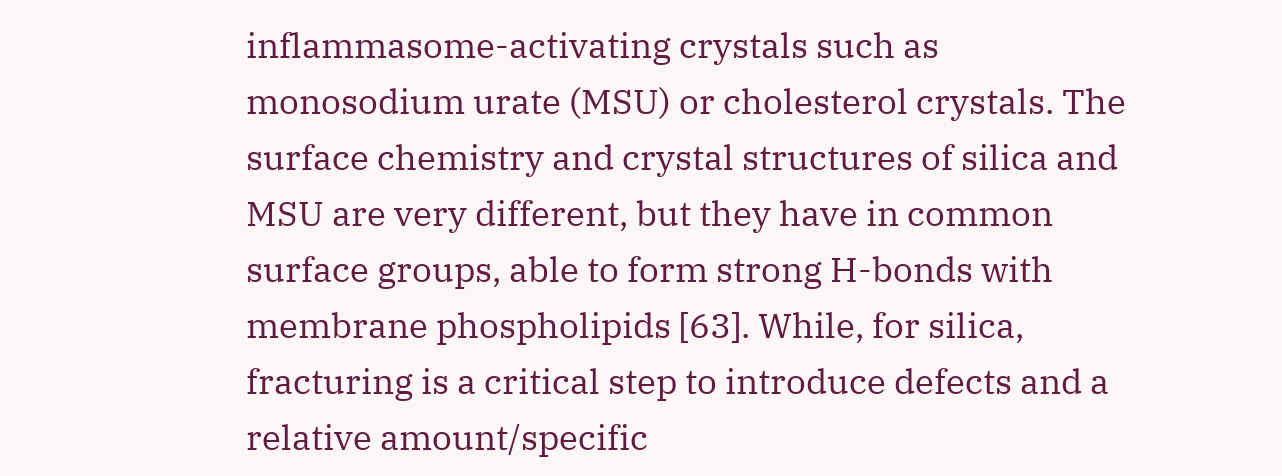inflammasome-activating crystals such as monosodium urate (MSU) or cholesterol crystals. The surface chemistry and crystal structures of silica and MSU are very different, but they have in common surface groups, able to form strong H-bonds with membrane phospholipids [63]. While, for silica, fracturing is a critical step to introduce defects and a relative amount/specific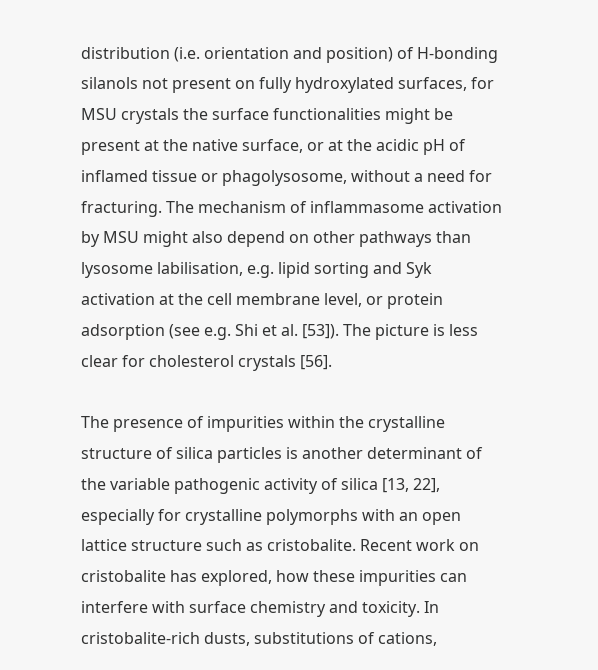distribution (i.e. orientation and position) of H-bonding silanols not present on fully hydroxylated surfaces, for MSU crystals the surface functionalities might be present at the native surface, or at the acidic pH of inflamed tissue or phagolysosome, without a need for fracturing. The mechanism of inflammasome activation by MSU might also depend on other pathways than lysosome labilisation, e.g. lipid sorting and Syk activation at the cell membrane level, or protein adsorption (see e.g. Shi et al. [53]). The picture is less clear for cholesterol crystals [56].

The presence of impurities within the crystalline structure of silica particles is another determinant of the variable pathogenic activity of silica [13, 22], especially for crystalline polymorphs with an open lattice structure such as cristobalite. Recent work on cristobalite has explored, how these impurities can interfere with surface chemistry and toxicity. In cristobalite-rich dusts, substitutions of cations,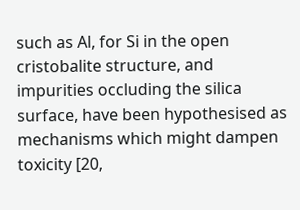such as Al, for Si in the open cristobalite structure, and impurities occluding the silica surface, have been hypothesised as mechanisms which might dampen toxicity [20,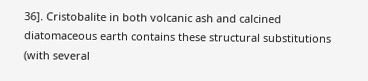36]. Cristobalite in both volcanic ash and calcined diatomaceous earth contains these structural substitutions (with several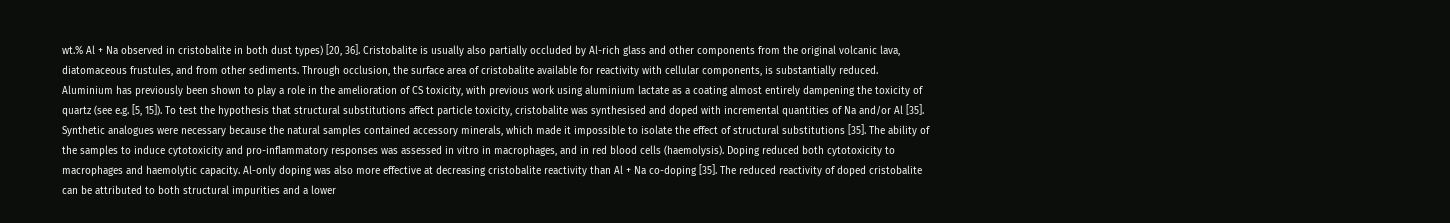wt.% Al + Na observed in cristobalite in both dust types) [20, 36]. Cristobalite is usually also partially occluded by Al-rich glass and other components from the original volcanic lava, diatomaceous frustules, and from other sediments. Through occlusion, the surface area of cristobalite available for reactivity with cellular components, is substantially reduced. Aluminium has previously been shown to play a role in the amelioration of CS toxicity, with previous work using aluminium lactate as a coating almost entirely dampening the toxicity of quartz (see e.g. [5, 15]). To test the hypothesis that structural substitutions affect particle toxicity, cristobalite was synthesised and doped with incremental quantities of Na and/or Al [35]. Synthetic analogues were necessary because the natural samples contained accessory minerals, which made it impossible to isolate the effect of structural substitutions [35]. The ability of the samples to induce cytotoxicity and pro-inflammatory responses was assessed in vitro in macrophages, and in red blood cells (haemolysis). Doping reduced both cytotoxicity to macrophages and haemolytic capacity. Al-only doping was also more effective at decreasing cristobalite reactivity than Al + Na co-doping [35]. The reduced reactivity of doped cristobalite can be attributed to both structural impurities and a lower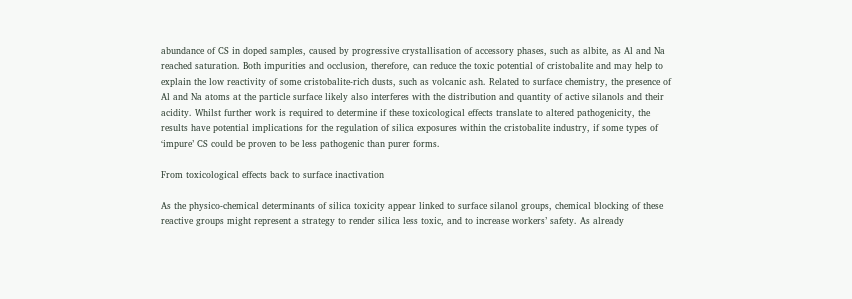abundance of CS in doped samples, caused by progressive crystallisation of accessory phases, such as albite, as Al and Na reached saturation. Both impurities and occlusion, therefore, can reduce the toxic potential of cristobalite and may help to explain the low reactivity of some cristobalite-rich dusts, such as volcanic ash. Related to surface chemistry, the presence of Al and Na atoms at the particle surface likely also interferes with the distribution and quantity of active silanols and their acidity. Whilst further work is required to determine if these toxicological effects translate to altered pathogenicity, the results have potential implications for the regulation of silica exposures within the cristobalite industry, if some types of ‘impure’ CS could be proven to be less pathogenic than purer forms.

From toxicological effects back to surface inactivation

As the physico-chemical determinants of silica toxicity appear linked to surface silanol groups, chemical blocking of these reactive groups might represent a strategy to render silica less toxic, and to increase workers’ safety. As already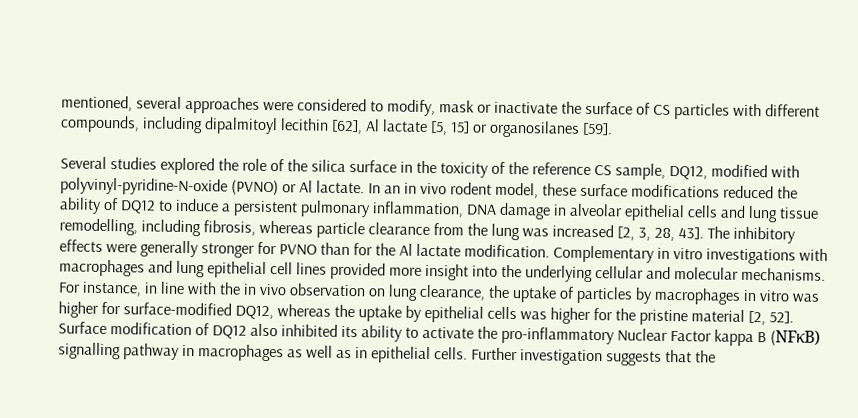mentioned, several approaches were considered to modify, mask or inactivate the surface of CS particles with different compounds, including dipalmitoyl lecithin [62], Al lactate [5, 15] or organosilanes [59].

Several studies explored the role of the silica surface in the toxicity of the reference CS sample, DQ12, modified with polyvinyl-pyridine-N-oxide (PVNO) or Al lactate. In an in vivo rodent model, these surface modifications reduced the ability of DQ12 to induce a persistent pulmonary inflammation, DNA damage in alveolar epithelial cells and lung tissue remodelling, including fibrosis, whereas particle clearance from the lung was increased [2, 3, 28, 43]. The inhibitory effects were generally stronger for PVNO than for the Al lactate modification. Complementary in vitro investigations with macrophages and lung epithelial cell lines provided more insight into the underlying cellular and molecular mechanisms. For instance, in line with the in vivo observation on lung clearance, the uptake of particles by macrophages in vitro was higher for surface-modified DQ12, whereas the uptake by epithelial cells was higher for the pristine material [2, 52]. Surface modification of DQ12 also inhibited its ability to activate the pro-inflammatory Nuclear Factor kappa B (NFκB) signalling pathway in macrophages as well as in epithelial cells. Further investigation suggests that the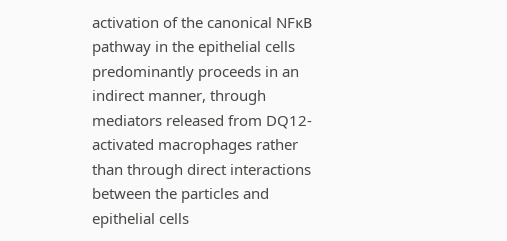activation of the canonical NFκB pathway in the epithelial cells predominantly proceeds in an indirect manner, through mediators released from DQ12-activated macrophages rather than through direct interactions between the particles and epithelial cells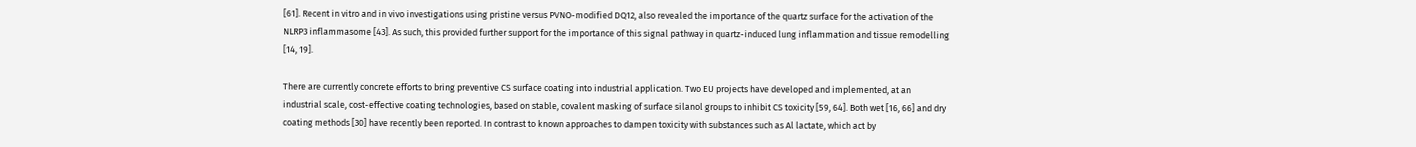[61]. Recent in vitro and in vivo investigations using pristine versus PVNO-modified DQ12, also revealed the importance of the quartz surface for the activation of the NLRP3 inflammasome [43]. As such, this provided further support for the importance of this signal pathway in quartz-induced lung inflammation and tissue remodelling [14, 19].

There are currently concrete efforts to bring preventive CS surface coating into industrial application. Two EU projects have developed and implemented, at an industrial scale, cost-effective coating technologies, based on stable, covalent masking of surface silanol groups to inhibit CS toxicity [59, 64]. Both wet [16, 66] and dry coating methods [30] have recently been reported. In contrast to known approaches to dampen toxicity with substances such as Al lactate, which act by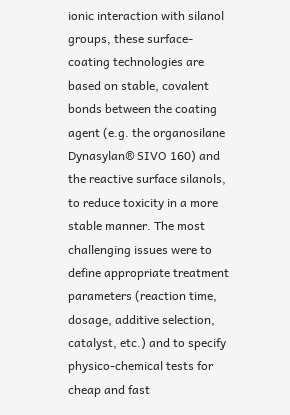ionic interaction with silanol groups, these surface-coating technologies are based on stable, covalent bonds between the coating agent (e.g. the organosilane Dynasylan® SIVO 160) and the reactive surface silanols, to reduce toxicity in a more stable manner. The most challenging issues were to define appropriate treatment parameters (reaction time, dosage, additive selection, catalyst, etc.) and to specify physico-chemical tests for cheap and fast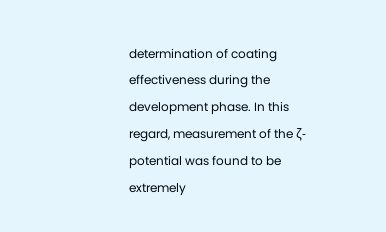determination of coating effectiveness during the development phase. In this regard, measurement of the ζ-potential was found to be extremely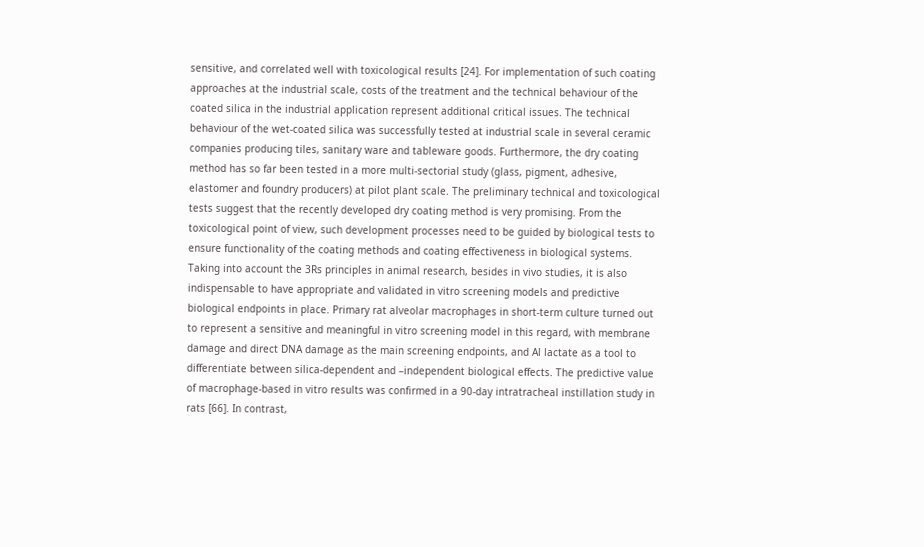sensitive, and correlated well with toxicological results [24]. For implementation of such coating approaches at the industrial scale, costs of the treatment and the technical behaviour of the coated silica in the industrial application represent additional critical issues. The technical behaviour of the wet-coated silica was successfully tested at industrial scale in several ceramic companies producing tiles, sanitary ware and tableware goods. Furthermore, the dry coating method has so far been tested in a more multi-sectorial study (glass, pigment, adhesive, elastomer and foundry producers) at pilot plant scale. The preliminary technical and toxicological tests suggest that the recently developed dry coating method is very promising. From the toxicological point of view, such development processes need to be guided by biological tests to ensure functionality of the coating methods and coating effectiveness in biological systems. Taking into account the 3Rs principles in animal research, besides in vivo studies, it is also indispensable to have appropriate and validated in vitro screening models and predictive biological endpoints in place. Primary rat alveolar macrophages in short-term culture turned out to represent a sensitive and meaningful in vitro screening model in this regard, with membrane damage and direct DNA damage as the main screening endpoints, and Al lactate as a tool to differentiate between silica-dependent and –independent biological effects. The predictive value of macrophage-based in vitro results was confirmed in a 90-day intratracheal instillation study in rats [66]. In contrast,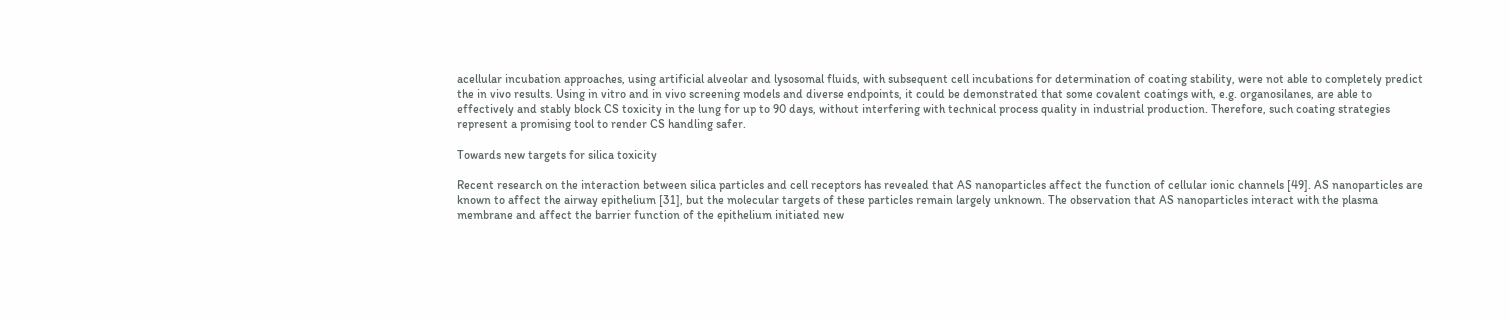acellular incubation approaches, using artificial alveolar and lysosomal fluids, with subsequent cell incubations for determination of coating stability, were not able to completely predict the in vivo results. Using in vitro and in vivo screening models and diverse endpoints, it could be demonstrated that some covalent coatings with, e.g. organosilanes, are able to effectively and stably block CS toxicity in the lung for up to 90 days, without interfering with technical process quality in industrial production. Therefore, such coating strategies represent a promising tool to render CS handling safer.

Towards new targets for silica toxicity

Recent research on the interaction between silica particles and cell receptors has revealed that AS nanoparticles affect the function of cellular ionic channels [49]. AS nanoparticles are known to affect the airway epithelium [31], but the molecular targets of these particles remain largely unknown. The observation that AS nanoparticles interact with the plasma membrane and affect the barrier function of the epithelium initiated new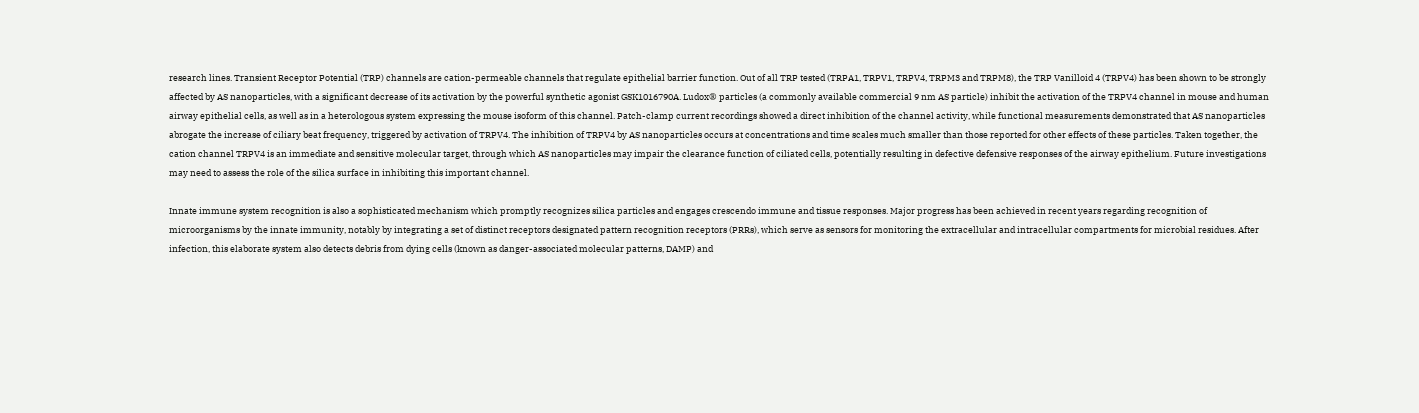research lines. Transient Receptor Potential (TRP) channels are cation-permeable channels that regulate epithelial barrier function. Out of all TRP tested (TRPA1, TRPV1, TRPV4, TRPM3 and TRPM8), the TRP Vanilloid 4 (TRPV4) has been shown to be strongly affected by AS nanoparticles, with a significant decrease of its activation by the powerful synthetic agonist GSK1016790A. Ludox® particles (a commonly available commercial 9 nm AS particle) inhibit the activation of the TRPV4 channel in mouse and human airway epithelial cells, as well as in a heterologous system expressing the mouse isoform of this channel. Patch-clamp current recordings showed a direct inhibition of the channel activity, while functional measurements demonstrated that AS nanoparticles abrogate the increase of ciliary beat frequency, triggered by activation of TRPV4. The inhibition of TRPV4 by AS nanoparticles occurs at concentrations and time scales much smaller than those reported for other effects of these particles. Taken together, the cation channel TRPV4 is an immediate and sensitive molecular target, through which AS nanoparticles may impair the clearance function of ciliated cells, potentially resulting in defective defensive responses of the airway epithelium. Future investigations may need to assess the role of the silica surface in inhibiting this important channel.

Innate immune system recognition is also a sophisticated mechanism which promptly recognizes silica particles and engages crescendo immune and tissue responses. Major progress has been achieved in recent years regarding recognition of microorganisms by the innate immunity, notably by integrating a set of distinct receptors designated pattern recognition receptors (PRRs), which serve as sensors for monitoring the extracellular and intracellular compartments for microbial residues. After infection, this elaborate system also detects debris from dying cells (known as danger-associated molecular patterns, DAMP) and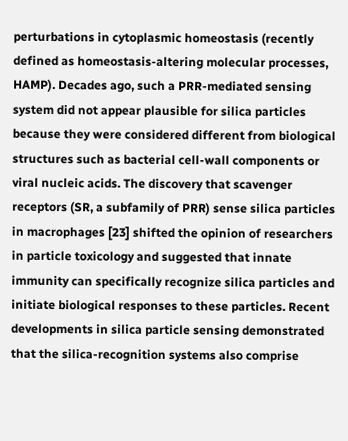perturbations in cytoplasmic homeostasis (recently defined as homeostasis-altering molecular processes, HAMP). Decades ago, such a PRR-mediated sensing system did not appear plausible for silica particles because they were considered different from biological structures such as bacterial cell-wall components or viral nucleic acids. The discovery that scavenger receptors (SR, a subfamily of PRR) sense silica particles in macrophages [23] shifted the opinion of researchers in particle toxicology and suggested that innate immunity can specifically recognize silica particles and initiate biological responses to these particles. Recent developments in silica particle sensing demonstrated that the silica-recognition systems also comprise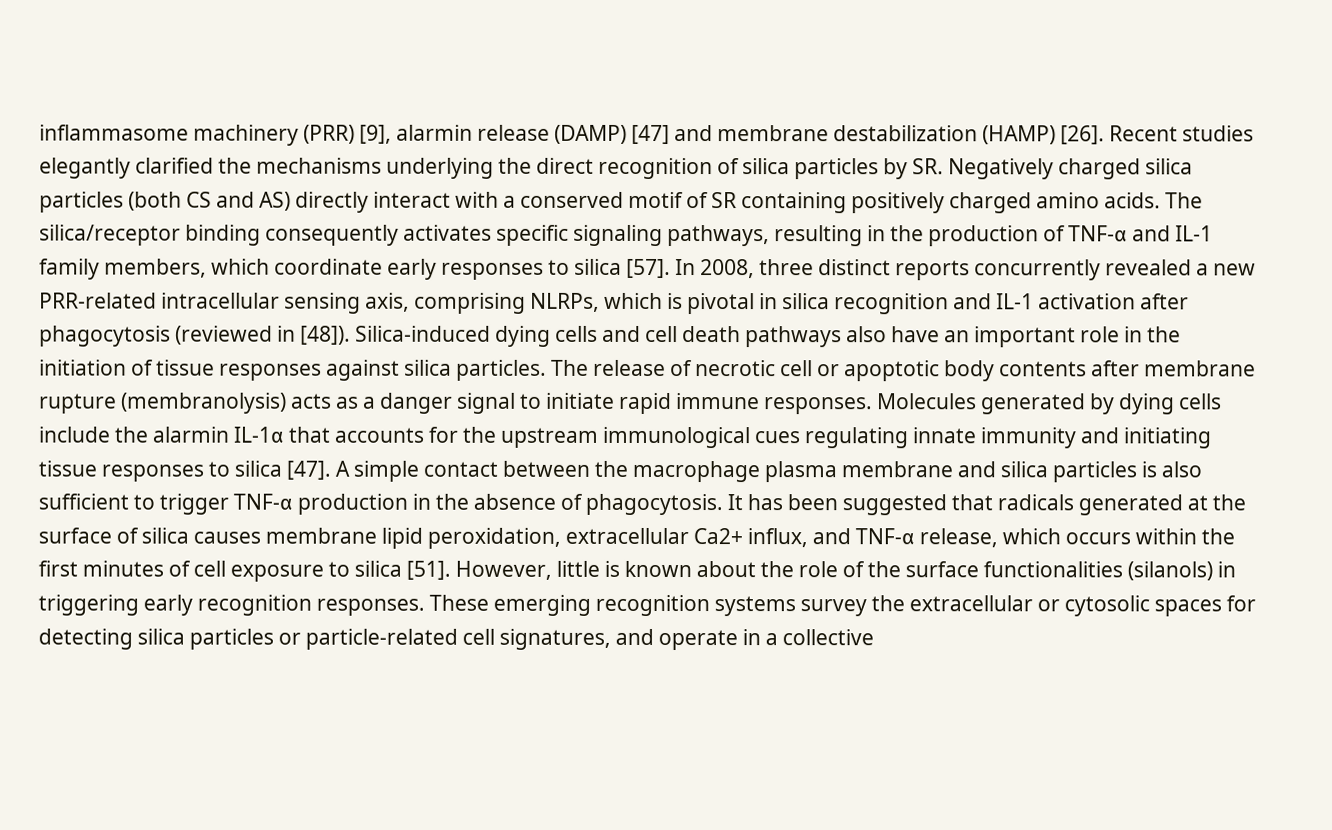inflammasome machinery (PRR) [9], alarmin release (DAMP) [47] and membrane destabilization (HAMP) [26]. Recent studies elegantly clarified the mechanisms underlying the direct recognition of silica particles by SR. Negatively charged silica particles (both CS and AS) directly interact with a conserved motif of SR containing positively charged amino acids. The silica/receptor binding consequently activates specific signaling pathways, resulting in the production of TNF-α and IL-1 family members, which coordinate early responses to silica [57]. In 2008, three distinct reports concurrently revealed a new PRR-related intracellular sensing axis, comprising NLRPs, which is pivotal in silica recognition and IL-1 activation after phagocytosis (reviewed in [48]). Silica-induced dying cells and cell death pathways also have an important role in the initiation of tissue responses against silica particles. The release of necrotic cell or apoptotic body contents after membrane rupture (membranolysis) acts as a danger signal to initiate rapid immune responses. Molecules generated by dying cells include the alarmin IL-1α that accounts for the upstream immunological cues regulating innate immunity and initiating tissue responses to silica [47]. A simple contact between the macrophage plasma membrane and silica particles is also sufficient to trigger TNF-α production in the absence of phagocytosis. It has been suggested that radicals generated at the surface of silica causes membrane lipid peroxidation, extracellular Ca2+ influx, and TNF-α release, which occurs within the first minutes of cell exposure to silica [51]. However, little is known about the role of the surface functionalities (silanols) in triggering early recognition responses. These emerging recognition systems survey the extracellular or cytosolic spaces for detecting silica particles or particle-related cell signatures, and operate in a collective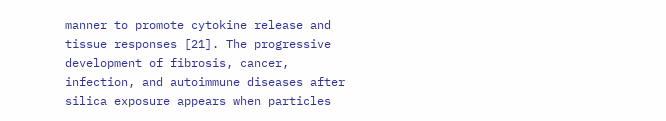manner to promote cytokine release and tissue responses [21]. The progressive development of fibrosis, cancer, infection, and autoimmune diseases after silica exposure appears when particles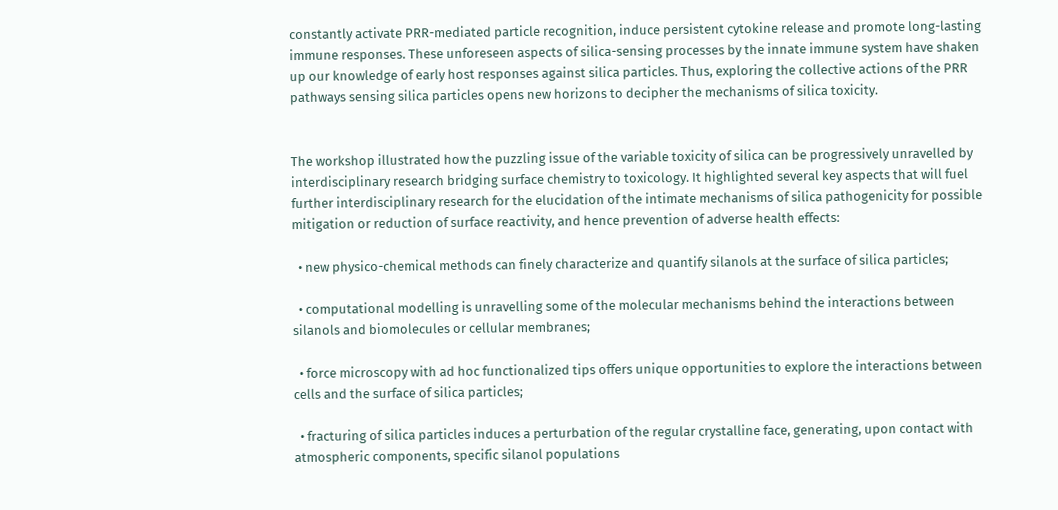constantly activate PRR-mediated particle recognition, induce persistent cytokine release and promote long-lasting immune responses. These unforeseen aspects of silica-sensing processes by the innate immune system have shaken up our knowledge of early host responses against silica particles. Thus, exploring the collective actions of the PRR pathways sensing silica particles opens new horizons to decipher the mechanisms of silica toxicity.


The workshop illustrated how the puzzling issue of the variable toxicity of silica can be progressively unravelled by interdisciplinary research bridging surface chemistry to toxicology. It highlighted several key aspects that will fuel further interdisciplinary research for the elucidation of the intimate mechanisms of silica pathogenicity for possible mitigation or reduction of surface reactivity, and hence prevention of adverse health effects:

  • new physico-chemical methods can finely characterize and quantify silanols at the surface of silica particles;

  • computational modelling is unravelling some of the molecular mechanisms behind the interactions between silanols and biomolecules or cellular membranes;

  • force microscopy with ad hoc functionalized tips offers unique opportunities to explore the interactions between cells and the surface of silica particles;

  • fracturing of silica particles induces a perturbation of the regular crystalline face, generating, upon contact with atmospheric components, specific silanol populations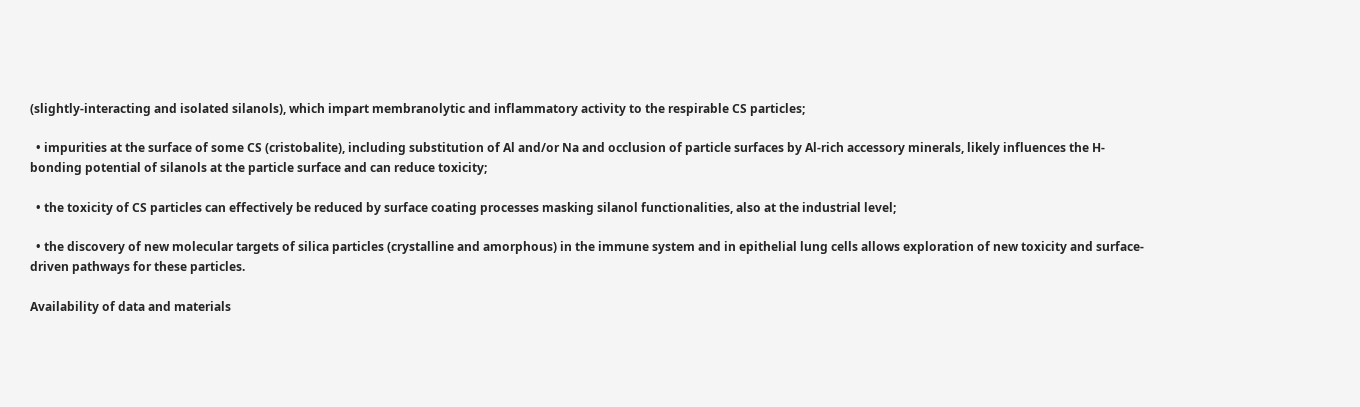(slightly-interacting and isolated silanols), which impart membranolytic and inflammatory activity to the respirable CS particles;

  • impurities at the surface of some CS (cristobalite), including substitution of Al and/or Na and occlusion of particle surfaces by Al-rich accessory minerals, likely influences the H-bonding potential of silanols at the particle surface and can reduce toxicity;

  • the toxicity of CS particles can effectively be reduced by surface coating processes masking silanol functionalities, also at the industrial level;

  • the discovery of new molecular targets of silica particles (crystalline and amorphous) in the immune system and in epithelial lung cells allows exploration of new toxicity and surface-driven pathways for these particles.

Availability of data and materials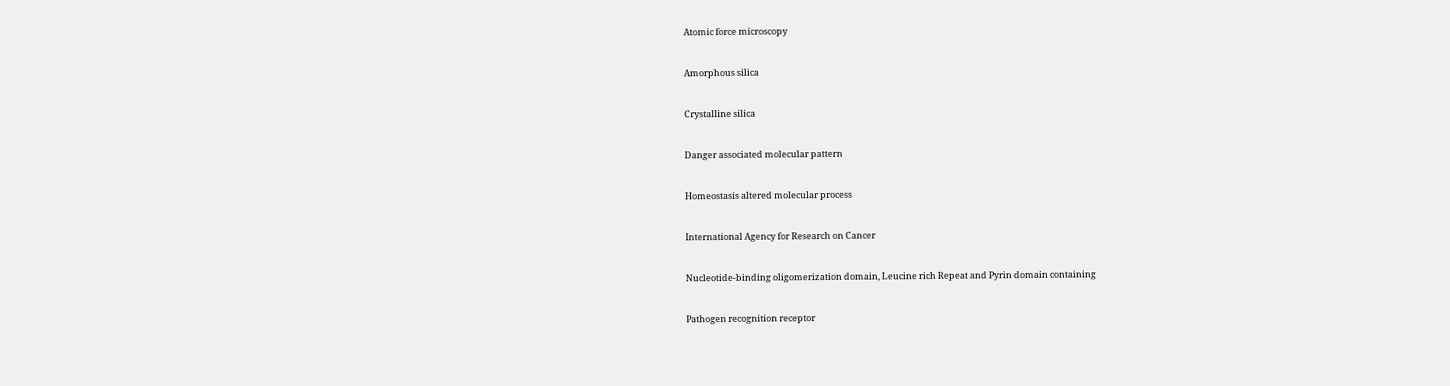Atomic force microscopy


Amorphous silica


Crystalline silica


Danger associated molecular pattern


Homeostasis altered molecular process


International Agency for Research on Cancer


Nucleotide-binding oligomerization domain, Leucine rich Repeat and Pyrin domain containing


Pathogen recognition receptor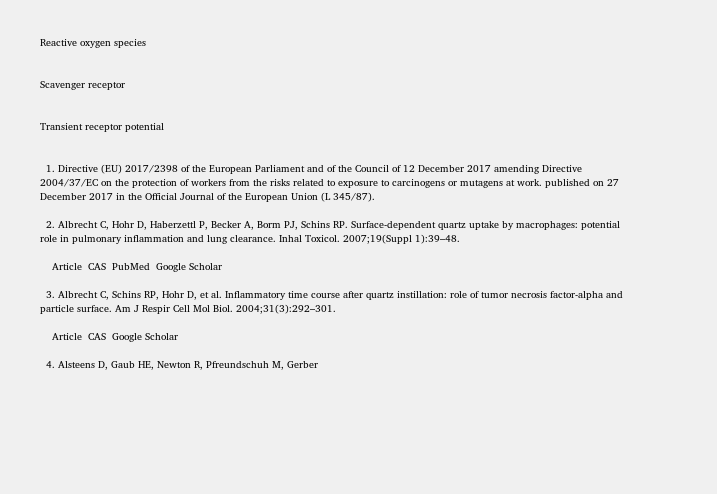Reactive oxygen species


Scavenger receptor


Transient receptor potential


  1. Directive (EU) 2017/2398 of the European Parliament and of the Council of 12 December 2017 amending Directive 2004/37/EC on the protection of workers from the risks related to exposure to carcinogens or mutagens at work. published on 27 December 2017 in the Official Journal of the European Union (L 345/87).

  2. Albrecht C, Hohr D, Haberzettl P, Becker A, Borm PJ, Schins RP. Surface-dependent quartz uptake by macrophages: potential role in pulmonary inflammation and lung clearance. Inhal Toxicol. 2007;19(Suppl 1):39–48.

    Article  CAS  PubMed  Google Scholar

  3. Albrecht C, Schins RP, Hohr D, et al. Inflammatory time course after quartz instillation: role of tumor necrosis factor-alpha and particle surface. Am J Respir Cell Mol Biol. 2004;31(3):292–301.

    Article  CAS  Google Scholar

  4. Alsteens D, Gaub HE, Newton R, Pfreundschuh M, Gerber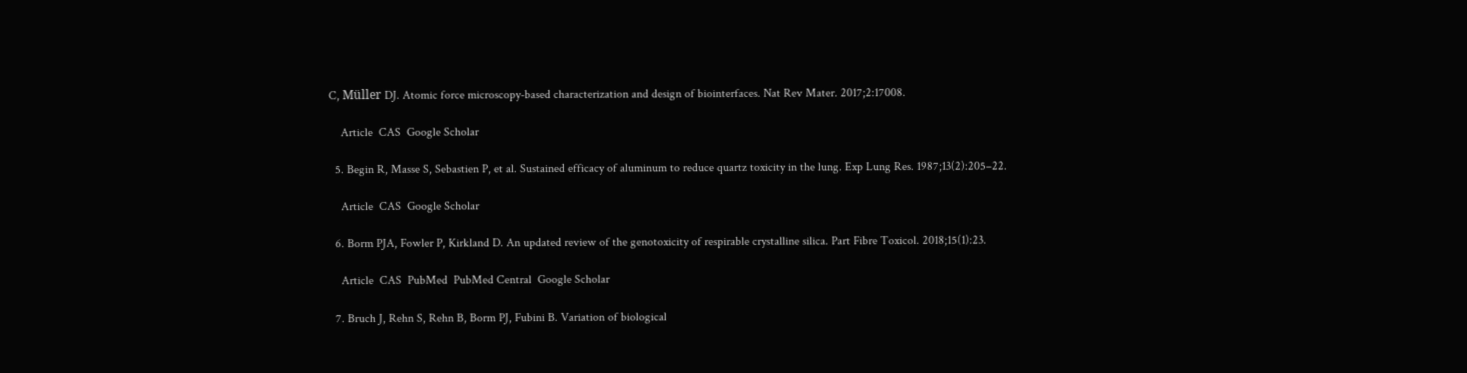C, Müller DJ. Atomic force microscopy-based characterization and design of biointerfaces. Nat Rev Mater. 2017;2:17008.

    Article  CAS  Google Scholar

  5. Begin R, Masse S, Sebastien P, et al. Sustained efficacy of aluminum to reduce quartz toxicity in the lung. Exp Lung Res. 1987;13(2):205–22.

    Article  CAS  Google Scholar

  6. Borm PJA, Fowler P, Kirkland D. An updated review of the genotoxicity of respirable crystalline silica. Part Fibre Toxicol. 2018;15(1):23.

    Article  CAS  PubMed  PubMed Central  Google Scholar

  7. Bruch J, Rehn S, Rehn B, Borm PJ, Fubini B. Variation of biological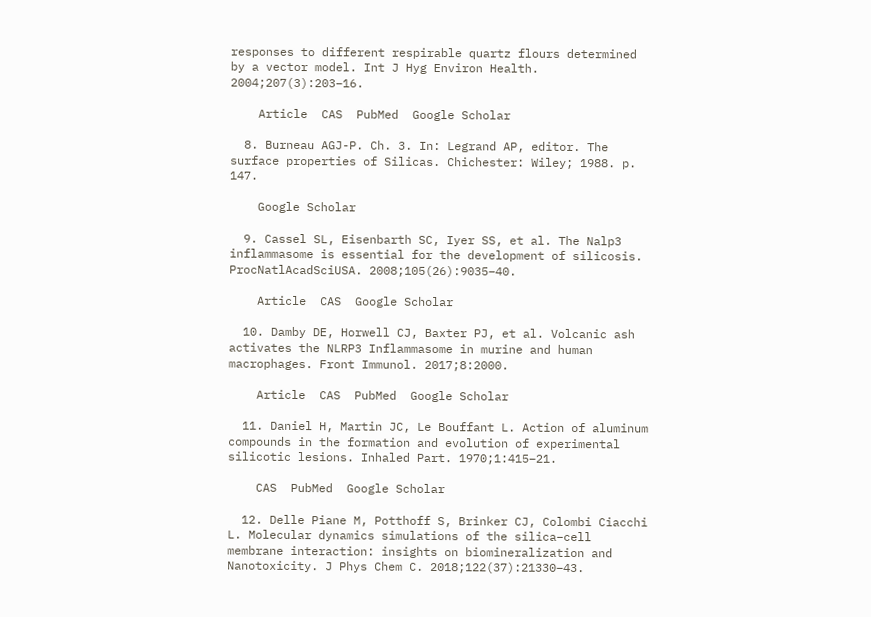responses to different respirable quartz flours determined by a vector model. Int J Hyg Environ Health. 2004;207(3):203–16.

    Article  CAS  PubMed  Google Scholar

  8. Burneau AGJ-P. Ch. 3. In: Legrand AP, editor. The surface properties of Silicas. Chichester: Wiley; 1988. p. 147.

    Google Scholar

  9. Cassel SL, Eisenbarth SC, Iyer SS, et al. The Nalp3 inflammasome is essential for the development of silicosis. ProcNatlAcadSciUSA. 2008;105(26):9035–40.

    Article  CAS  Google Scholar

  10. Damby DE, Horwell CJ, Baxter PJ, et al. Volcanic ash activates the NLRP3 Inflammasome in murine and human macrophages. Front Immunol. 2017;8:2000.

    Article  CAS  PubMed  Google Scholar

  11. Daniel H, Martin JC, Le Bouffant L. Action of aluminum compounds in the formation and evolution of experimental silicotic lesions. Inhaled Part. 1970;1:415–21.

    CAS  PubMed  Google Scholar

  12. Delle Piane M, Potthoff S, Brinker CJ, Colombi Ciacchi L. Molecular dynamics simulations of the silica–cell membrane interaction: insights on biomineralization and Nanotoxicity. J Phys Chem C. 2018;122(37):21330–43.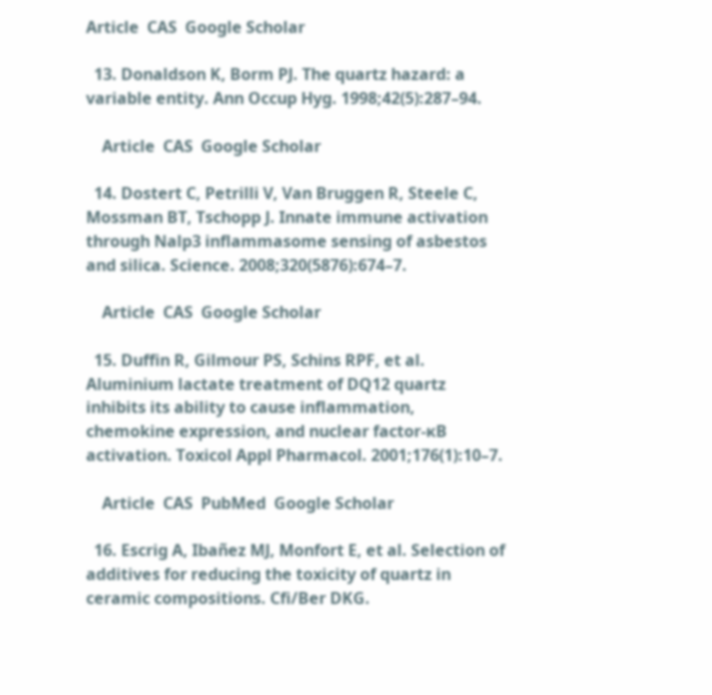Article  CAS  Google Scholar

  13. Donaldson K, Borm PJ. The quartz hazard: a variable entity. Ann Occup Hyg. 1998;42(5):287–94.

    Article  CAS  Google Scholar

  14. Dostert C, Petrilli V, Van Bruggen R, Steele C, Mossman BT, Tschopp J. Innate immune activation through Nalp3 inflammasome sensing of asbestos and silica. Science. 2008;320(5876):674–7.

    Article  CAS  Google Scholar

  15. Duffin R, Gilmour PS, Schins RPF, et al. Aluminium lactate treatment of DQ12 quartz inhibits its ability to cause inflammation, chemokine expression, and nuclear factor-κB activation. Toxicol Appl Pharmacol. 2001;176(1):10–7.

    Article  CAS  PubMed  Google Scholar

  16. Escrig A, Ibañez MJ, Monfort E, et al. Selection of additives for reducing the toxicity of quartz in ceramic compositions. Cfi/Ber DKG.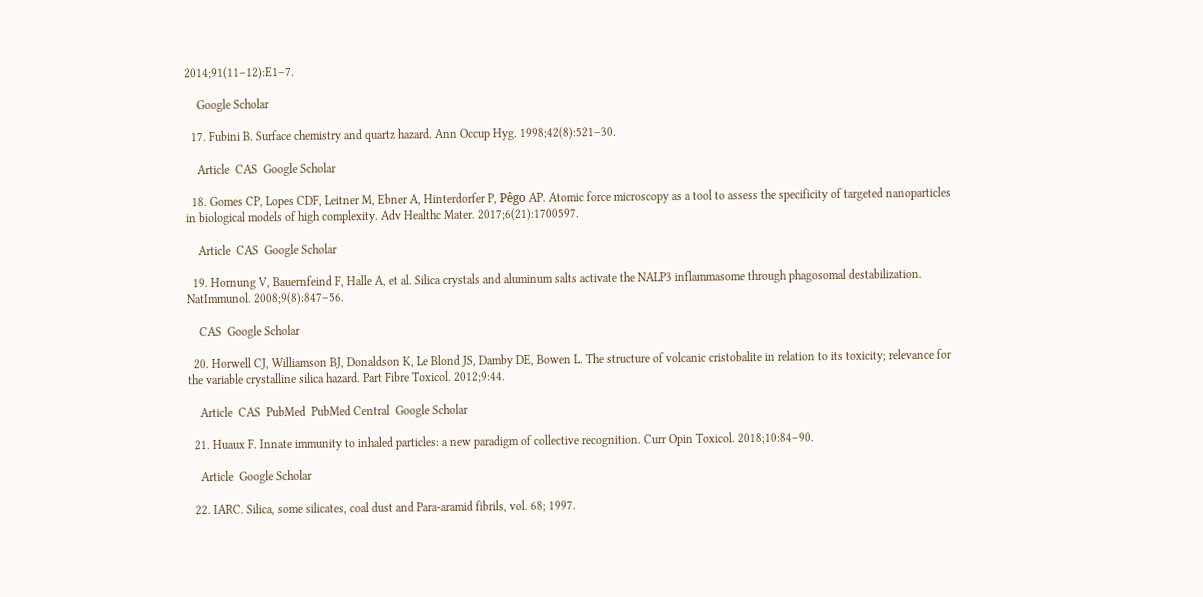2014;91(11–12):E1–7.

    Google Scholar

  17. Fubini B. Surface chemistry and quartz hazard. Ann Occup Hyg. 1998;42(8):521–30.

    Article  CAS  Google Scholar

  18. Gomes CP, Lopes CDF, Leitner M, Ebner A, Hinterdorfer P, Pêgo AP. Atomic force microscopy as a tool to assess the specificity of targeted nanoparticles in biological models of high complexity. Adv Healthc Mater. 2017;6(21):1700597.

    Article  CAS  Google Scholar

  19. Hornung V, Bauernfeind F, Halle A, et al. Silica crystals and aluminum salts activate the NALP3 inflammasome through phagosomal destabilization. NatImmunol. 2008;9(8):847–56.

    CAS  Google Scholar

  20. Horwell CJ, Williamson BJ, Donaldson K, Le Blond JS, Damby DE, Bowen L. The structure of volcanic cristobalite in relation to its toxicity; relevance for the variable crystalline silica hazard. Part Fibre Toxicol. 2012;9:44.

    Article  CAS  PubMed  PubMed Central  Google Scholar

  21. Huaux F. Innate immunity to inhaled particles: a new paradigm of collective recognition. Curr Opin Toxicol. 2018;10:84–90.

    Article  Google Scholar

  22. IARC. Silica, some silicates, coal dust and Para-aramid fibrils, vol. 68; 1997.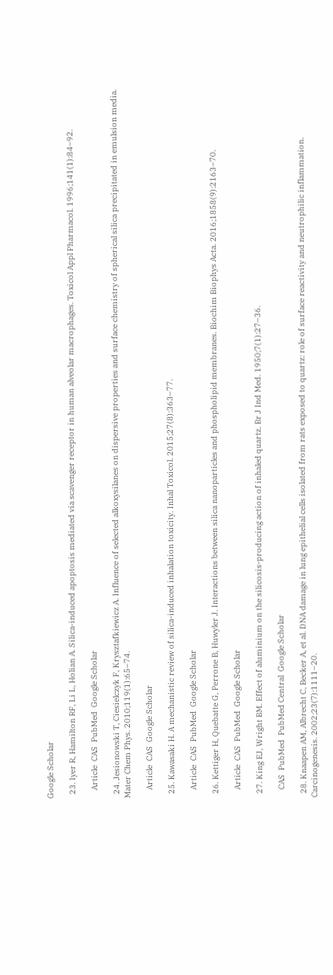Google Scholar

  23. Iyer R, Hamilton RF, Li L, Holian A. Silica-induced apoptosis mediated via scavenger receptor in human alveolar macrophages. Toxicol Appl Pharmacol. 1996;141(1):84–92.

    Article  CAS  PubMed  Google Scholar

  24. Jesionowski T, Ciesielczyk F, Krysztafkiewicz A. Influence of selected alkoxysilanes on dispersive properties and surface chemistry of spherical silica precipitated in emulsion media. Mater Chem Phys. 2010;119(1):65–74.

    Article  CAS  Google Scholar

  25. Kawasaki H. A mechanistic review of silica-induced inhalation toxicity. Inhal Toxicol. 2015;27(8):363–77.

    Article  CAS  PubMed  Google Scholar

  26. Kettiger H, Quebatte G, Perrone B, Huwyler J. Interactions between silica nanoparticles and phospholipid membranes. Biochim Biophys Acta. 2016;1858(9):2163–70.

    Article  CAS  PubMed  Google Scholar

  27. King EJ, Wright BM. Effect of aluminium on the silicosis-producing action of inhaled quartz. Br J Ind Med. 1950;7(1):27–36.

    CAS  PubMed  PubMed Central  Google Scholar

  28. Knaapen AM, Albrecht C, Becker A, et al. DNA damage in lung epithelial cells isolated from rats exposed to quartz: role of surface reactivity and neutrophilic inflammation. Carcinogenesis. 2002;23(7):1111–20.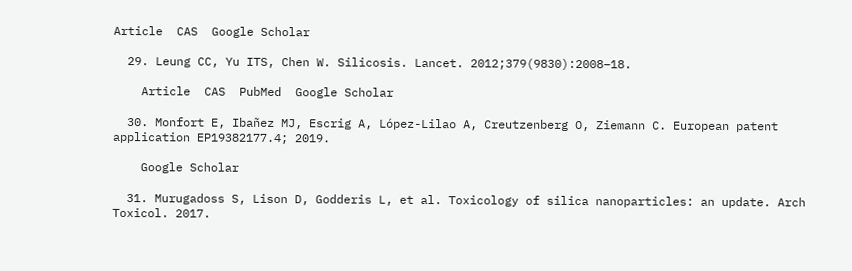Article  CAS  Google Scholar

  29. Leung CC, Yu ITS, Chen W. Silicosis. Lancet. 2012;379(9830):2008–18.

    Article  CAS  PubMed  Google Scholar

  30. Monfort E, Ibañez MJ, Escrig A, López-Lilao A, Creutzenberg O, Ziemann C. European patent application EP19382177.4; 2019.

    Google Scholar

  31. Murugadoss S, Lison D, Godderis L, et al. Toxicology of silica nanoparticles: an update. Arch Toxicol. 2017.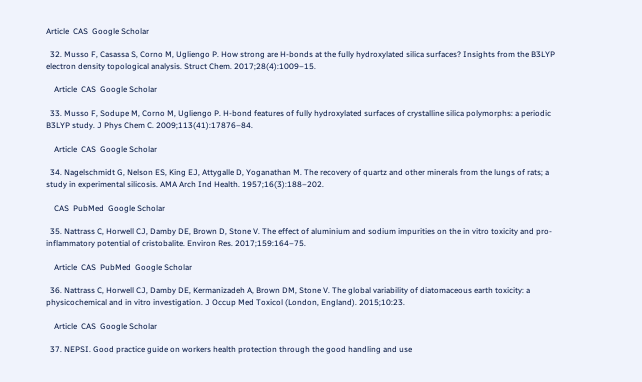Article  CAS  Google Scholar

  32. Musso F, Casassa S, Corno M, Ugliengo P. How strong are H-bonds at the fully hydroxylated silica surfaces? Insights from the B3LYP electron density topological analysis. Struct Chem. 2017;28(4):1009–15.

    Article  CAS  Google Scholar

  33. Musso F, Sodupe M, Corno M, Ugliengo P. H-bond features of fully hydroxylated surfaces of crystalline silica polymorphs: a periodic B3LYP study. J Phys Chem C. 2009;113(41):17876–84.

    Article  CAS  Google Scholar

  34. Nagelschmidt G, Nelson ES, King EJ, Attygalle D, Yoganathan M. The recovery of quartz and other minerals from the lungs of rats; a study in experimental silicosis. AMA Arch Ind Health. 1957;16(3):188–202.

    CAS  PubMed  Google Scholar

  35. Nattrass C, Horwell CJ, Damby DE, Brown D, Stone V. The effect of aluminium and sodium impurities on the in vitro toxicity and pro-inflammatory potential of cristobalite. Environ Res. 2017;159:164–75.

    Article  CAS  PubMed  Google Scholar

  36. Nattrass C, Horwell CJ, Damby DE, Kermanizadeh A, Brown DM, Stone V. The global variability of diatomaceous earth toxicity: a physicochemical and in vitro investigation. J Occup Med Toxicol (London, England). 2015;10:23.

    Article  CAS  Google Scholar

  37. NEPSI. Good practice guide on workers health protection through the good handling and use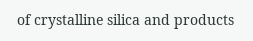of crystalline silica and products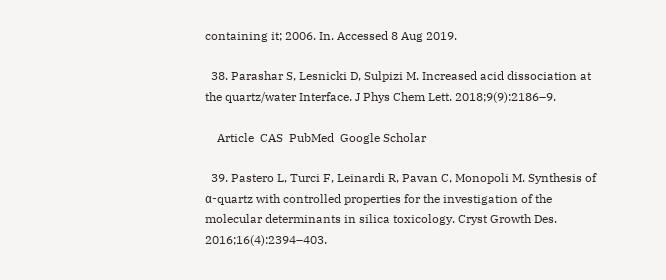containing it; 2006. In. Accessed 8 Aug 2019.

  38. Parashar S, Lesnicki D, Sulpizi M. Increased acid dissociation at the quartz/water Interface. J Phys Chem Lett. 2018;9(9):2186–9.

    Article  CAS  PubMed  Google Scholar

  39. Pastero L, Turci F, Leinardi R, Pavan C, Monopoli M. Synthesis of α-quartz with controlled properties for the investigation of the molecular determinants in silica toxicology. Cryst Growth Des. 2016;16(4):2394–403.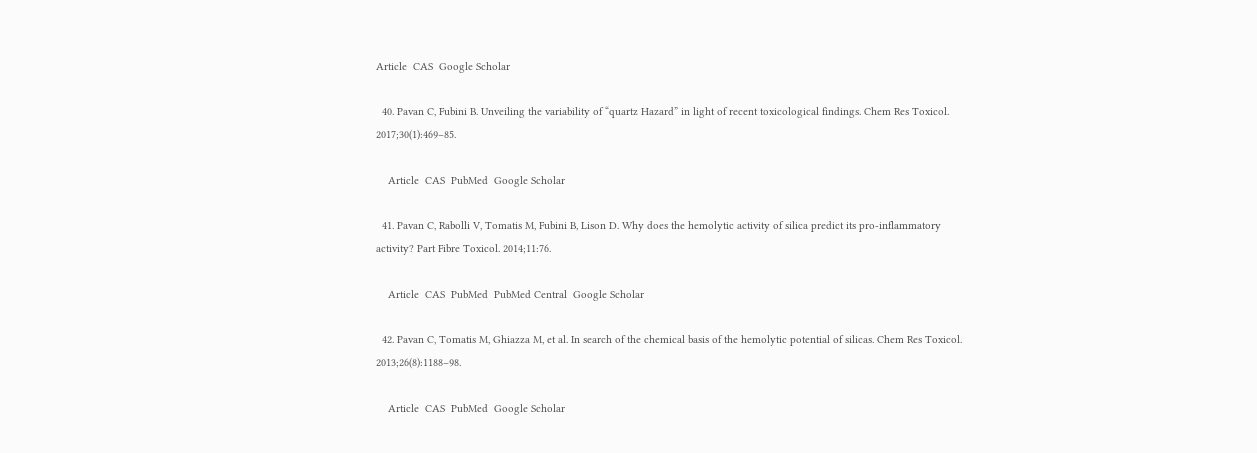Article  CAS  Google Scholar

  40. Pavan C, Fubini B. Unveiling the variability of “quartz Hazard” in light of recent toxicological findings. Chem Res Toxicol. 2017;30(1):469–85.

    Article  CAS  PubMed  Google Scholar

  41. Pavan C, Rabolli V, Tomatis M, Fubini B, Lison D. Why does the hemolytic activity of silica predict its pro-inflammatory activity? Part Fibre Toxicol. 2014;11:76.

    Article  CAS  PubMed  PubMed Central  Google Scholar

  42. Pavan C, Tomatis M, Ghiazza M, et al. In search of the chemical basis of the hemolytic potential of silicas. Chem Res Toxicol. 2013;26(8):1188–98.

    Article  CAS  PubMed  Google Scholar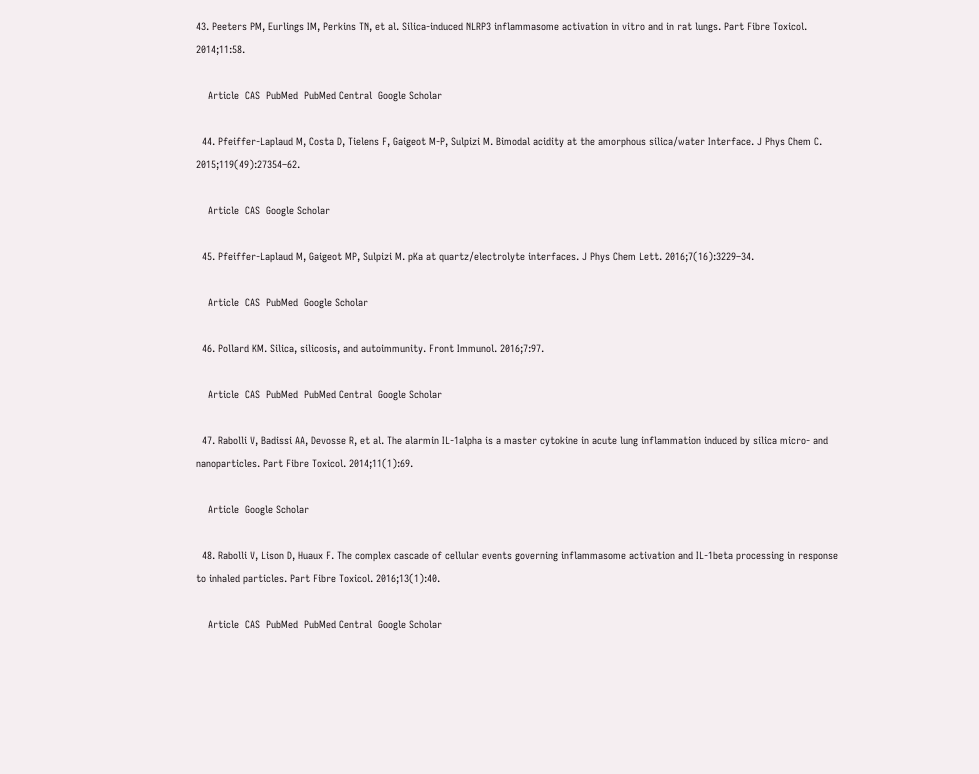43. Peeters PM, Eurlings IM, Perkins TN, et al. Silica-induced NLRP3 inflammasome activation in vitro and in rat lungs. Part Fibre Toxicol. 2014;11:58.

    Article  CAS  PubMed  PubMed Central  Google Scholar

  44. Pfeiffer-Laplaud M, Costa D, Tielens F, Gaigeot M-P, Sulpizi M. Bimodal acidity at the amorphous silica/water Interface. J Phys Chem C. 2015;119(49):27354–62.

    Article  CAS  Google Scholar

  45. Pfeiffer-Laplaud M, Gaigeot MP, Sulpizi M. pKa at quartz/electrolyte interfaces. J Phys Chem Lett. 2016;7(16):3229–34.

    Article  CAS  PubMed  Google Scholar

  46. Pollard KM. Silica, silicosis, and autoimmunity. Front Immunol. 2016;7:97.

    Article  CAS  PubMed  PubMed Central  Google Scholar

  47. Rabolli V, Badissi AA, Devosse R, et al. The alarmin IL-1alpha is a master cytokine in acute lung inflammation induced by silica micro- and nanoparticles. Part Fibre Toxicol. 2014;11(1):69.

    Article  Google Scholar

  48. Rabolli V, Lison D, Huaux F. The complex cascade of cellular events governing inflammasome activation and IL-1beta processing in response to inhaled particles. Part Fibre Toxicol. 2016;13(1):40.

    Article  CAS  PubMed  PubMed Central  Google Scholar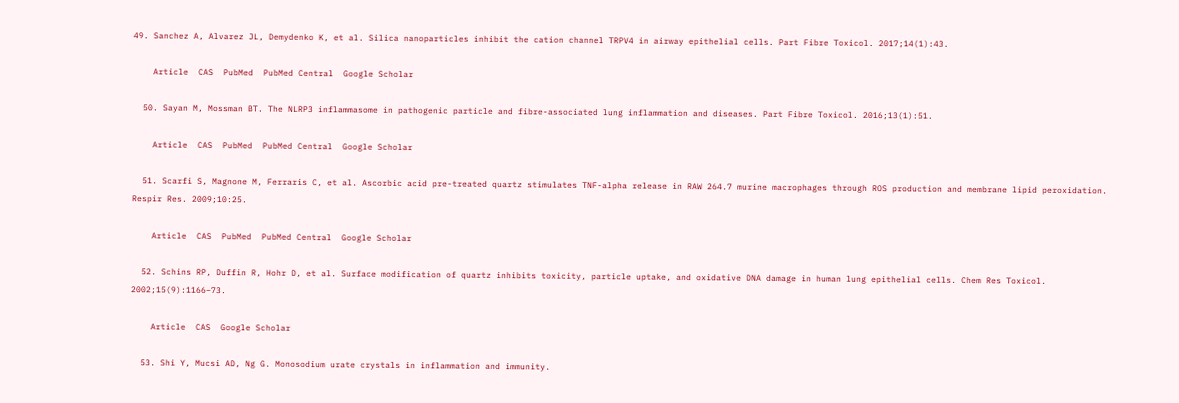49. Sanchez A, Alvarez JL, Demydenko K, et al. Silica nanoparticles inhibit the cation channel TRPV4 in airway epithelial cells. Part Fibre Toxicol. 2017;14(1):43.

    Article  CAS  PubMed  PubMed Central  Google Scholar

  50. Sayan M, Mossman BT. The NLRP3 inflammasome in pathogenic particle and fibre-associated lung inflammation and diseases. Part Fibre Toxicol. 2016;13(1):51.

    Article  CAS  PubMed  PubMed Central  Google Scholar

  51. Scarfi S, Magnone M, Ferraris C, et al. Ascorbic acid pre-treated quartz stimulates TNF-alpha release in RAW 264.7 murine macrophages through ROS production and membrane lipid peroxidation. Respir Res. 2009;10:25.

    Article  CAS  PubMed  PubMed Central  Google Scholar

  52. Schins RP, Duffin R, Hohr D, et al. Surface modification of quartz inhibits toxicity, particle uptake, and oxidative DNA damage in human lung epithelial cells. Chem Res Toxicol. 2002;15(9):1166–73.

    Article  CAS  Google Scholar

  53. Shi Y, Mucsi AD, Ng G. Monosodium urate crystals in inflammation and immunity.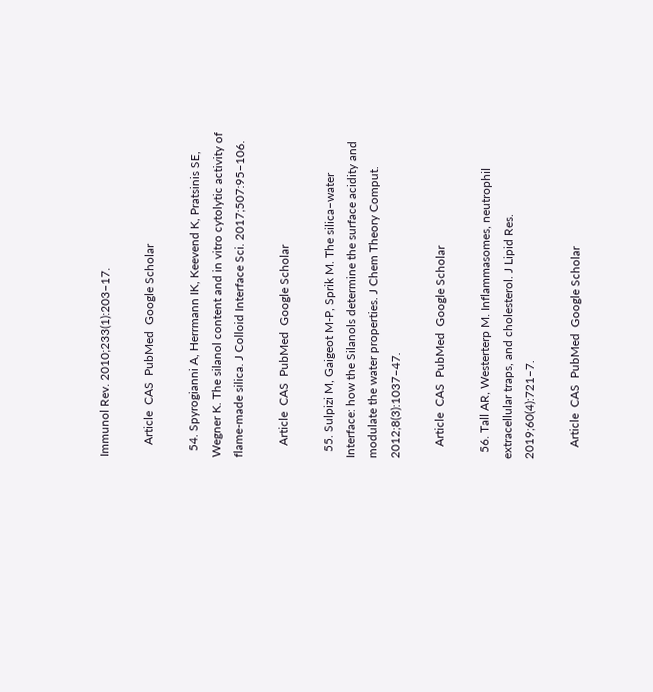Immunol Rev. 2010;233(1):203–17.

    Article  CAS  PubMed  Google Scholar

  54. Spyrogianni A, Herrmann IK, Keevend K, Pratsinis SE, Wegner K. The silanol content and in vitro cytolytic activity of flame-made silica. J Colloid Interface Sci. 2017;507:95–106.

    Article  CAS  PubMed  Google Scholar

  55. Sulpizi M, Gaigeot M-P, Sprik M. The silica–water Interface: how the Silanols determine the surface acidity and modulate the water properties. J Chem Theory Comput. 2012;8(3):1037–47.

    Article  CAS  PubMed  Google Scholar

  56. Tall AR, Westerterp M. Inflammasomes, neutrophil extracellular traps, and cholesterol. J Lipid Res. 2019;60(4):721–7.

    Article  CAS  PubMed  Google Scholar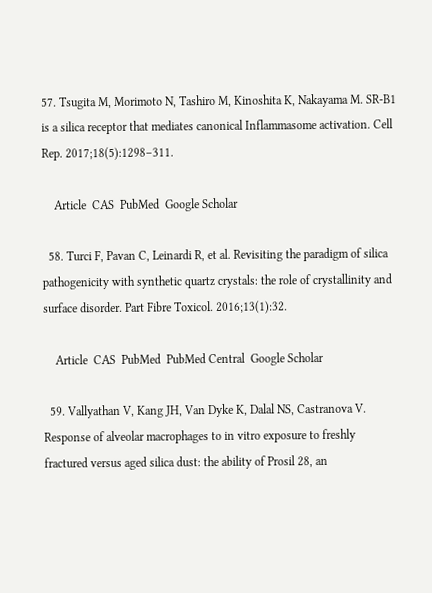57. Tsugita M, Morimoto N, Tashiro M, Kinoshita K, Nakayama M. SR-B1 is a silica receptor that mediates canonical Inflammasome activation. Cell Rep. 2017;18(5):1298–311.

    Article  CAS  PubMed  Google Scholar

  58. Turci F, Pavan C, Leinardi R, et al. Revisiting the paradigm of silica pathogenicity with synthetic quartz crystals: the role of crystallinity and surface disorder. Part Fibre Toxicol. 2016;13(1):32.

    Article  CAS  PubMed  PubMed Central  Google Scholar

  59. Vallyathan V, Kang JH, Van Dyke K, Dalal NS, Castranova V. Response of alveolar macrophages to in vitro exposure to freshly fractured versus aged silica dust: the ability of Prosil 28, an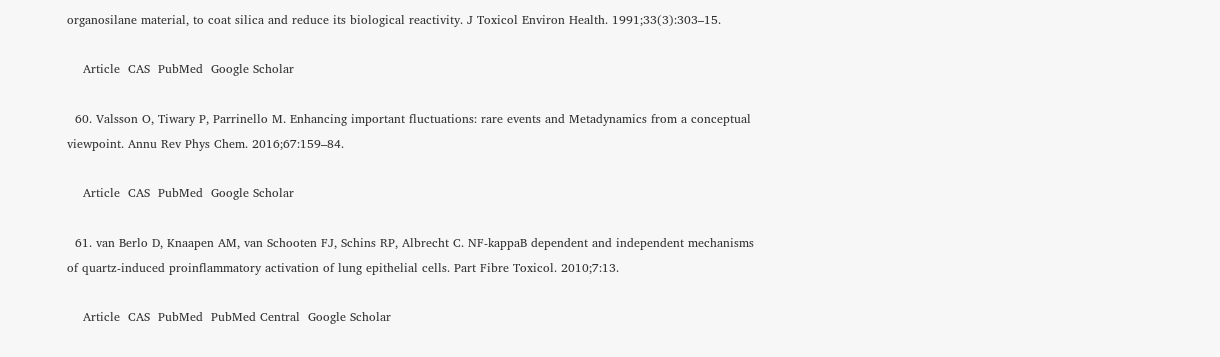organosilane material, to coat silica and reduce its biological reactivity. J Toxicol Environ Health. 1991;33(3):303–15.

    Article  CAS  PubMed  Google Scholar

  60. Valsson O, Tiwary P, Parrinello M. Enhancing important fluctuations: rare events and Metadynamics from a conceptual viewpoint. Annu Rev Phys Chem. 2016;67:159–84.

    Article  CAS  PubMed  Google Scholar

  61. van Berlo D, Knaapen AM, van Schooten FJ, Schins RP, Albrecht C. NF-kappaB dependent and independent mechanisms of quartz-induced proinflammatory activation of lung epithelial cells. Part Fibre Toxicol. 2010;7:13.

    Article  CAS  PubMed  PubMed Central  Google Scholar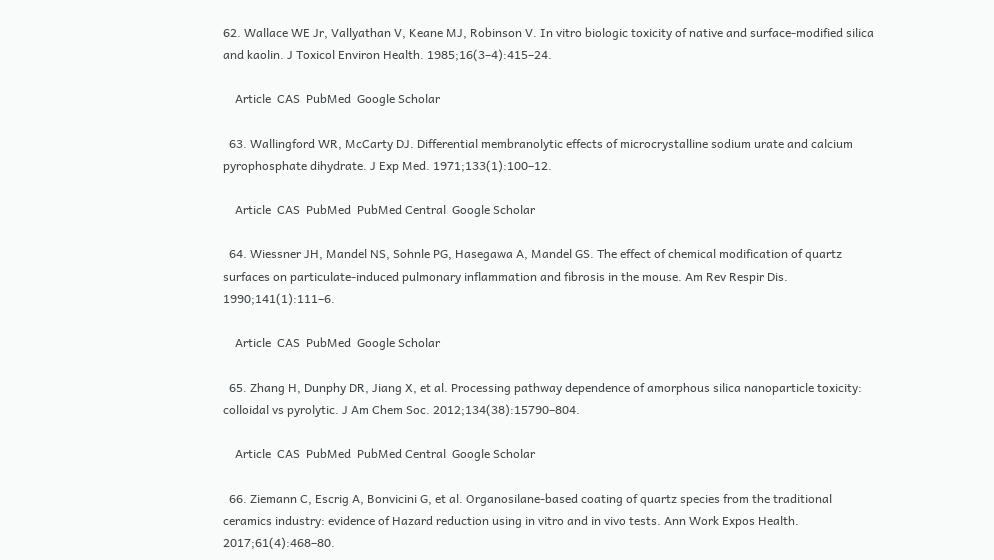62. Wallace WE Jr, Vallyathan V, Keane MJ, Robinson V. In vitro biologic toxicity of native and surface-modified silica and kaolin. J Toxicol Environ Health. 1985;16(3–4):415–24.

    Article  CAS  PubMed  Google Scholar

  63. Wallingford WR, McCarty DJ. Differential membranolytic effects of microcrystalline sodium urate and calcium pyrophosphate dihydrate. J Exp Med. 1971;133(1):100–12.

    Article  CAS  PubMed  PubMed Central  Google Scholar

  64. Wiessner JH, Mandel NS, Sohnle PG, Hasegawa A, Mandel GS. The effect of chemical modification of quartz surfaces on particulate-induced pulmonary inflammation and fibrosis in the mouse. Am Rev Respir Dis. 1990;141(1):111–6.

    Article  CAS  PubMed  Google Scholar

  65. Zhang H, Dunphy DR, Jiang X, et al. Processing pathway dependence of amorphous silica nanoparticle toxicity: colloidal vs pyrolytic. J Am Chem Soc. 2012;134(38):15790–804.

    Article  CAS  PubMed  PubMed Central  Google Scholar

  66. Ziemann C, Escrig A, Bonvicini G, et al. Organosilane-based coating of quartz species from the traditional ceramics industry: evidence of Hazard reduction using in vitro and in vivo tests. Ann Work Expos Health. 2017;61(4):468–80.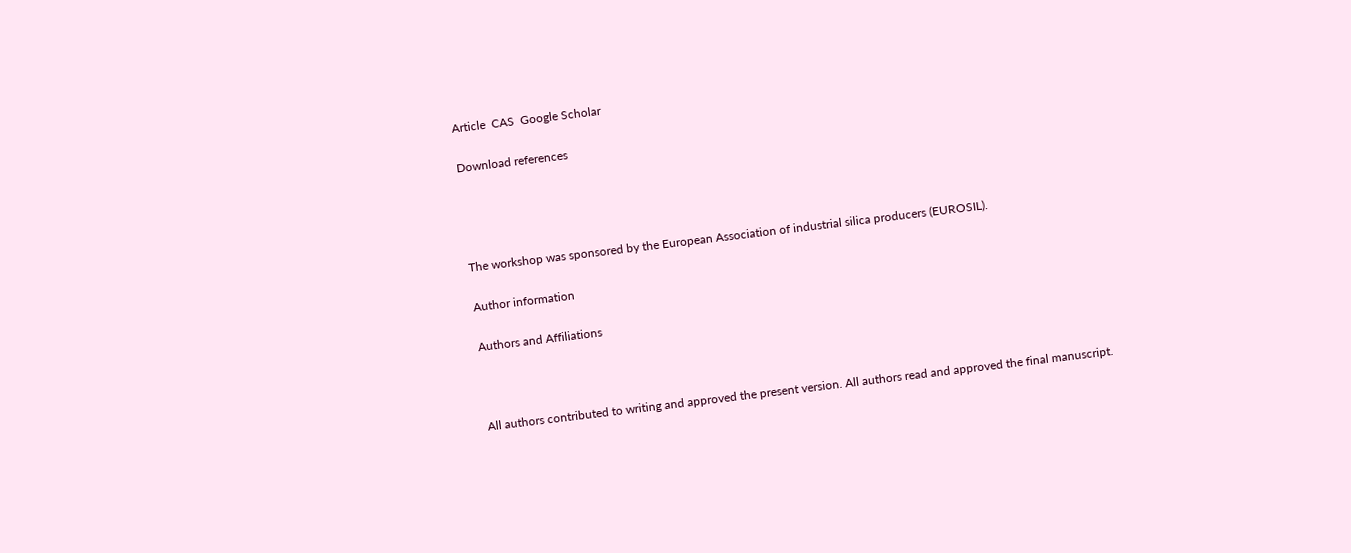Article  CAS  Google Scholar

Download references




The workshop was sponsored by the European Association of industrial silica producers (EUROSIL).

Author information

Authors and Affiliations



All authors contributed to writing and approved the present version. All authors read and approved the final manuscript.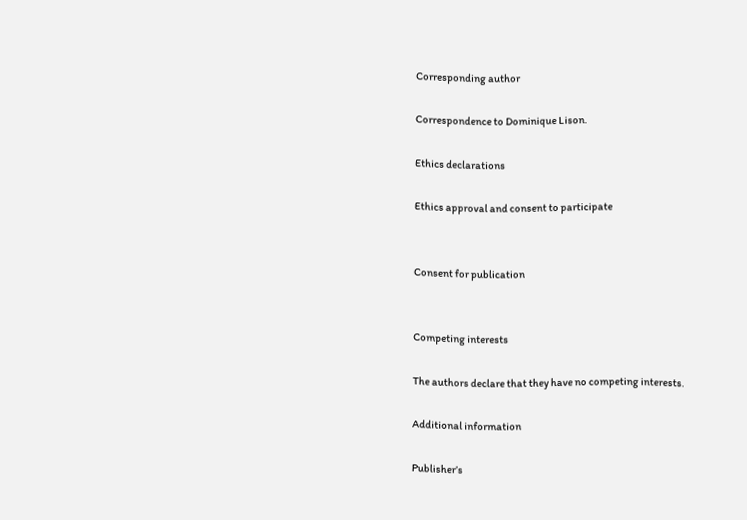Corresponding author

Correspondence to Dominique Lison.

Ethics declarations

Ethics approval and consent to participate


Consent for publication


Competing interests

The authors declare that they have no competing interests.

Additional information

Publisher’s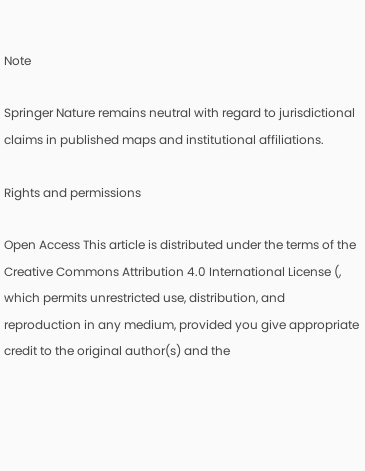Note

Springer Nature remains neutral with regard to jurisdictional claims in published maps and institutional affiliations.

Rights and permissions

Open Access This article is distributed under the terms of the Creative Commons Attribution 4.0 International License (, which permits unrestricted use, distribution, and reproduction in any medium, provided you give appropriate credit to the original author(s) and the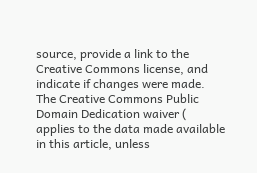source, provide a link to the Creative Commons license, and indicate if changes were made. The Creative Commons Public Domain Dedication waiver ( applies to the data made available in this article, unless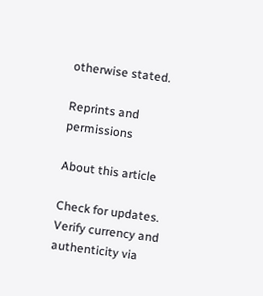otherwise stated.

Reprints and permissions

About this article

Check for updates. Verify currency and authenticity via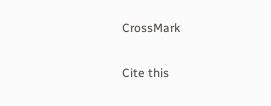CrossMark

Cite this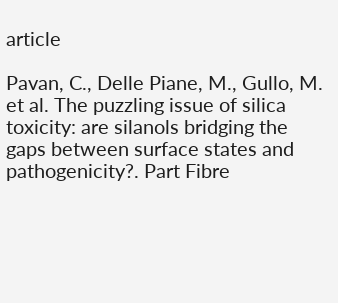article

Pavan, C., Delle Piane, M., Gullo, M. et al. The puzzling issue of silica toxicity: are silanols bridging the gaps between surface states and pathogenicity?. Part Fibre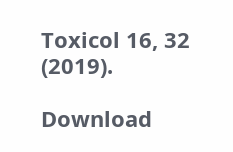Toxicol 16, 32 (2019).

Download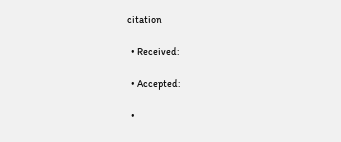citation

  • Received:

  • Accepted:

  •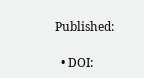Published:

  • DOI: